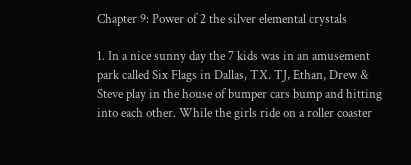Chapter 9: Power of 2 the silver elemental crystals

1. In a nice sunny day the 7 kids was in an amusement park called Six Flags in Dallas, TX. TJ, Ethan, Drew & Steve play in the house of bumper cars bump and hitting into each other. While the girls ride on a roller coaster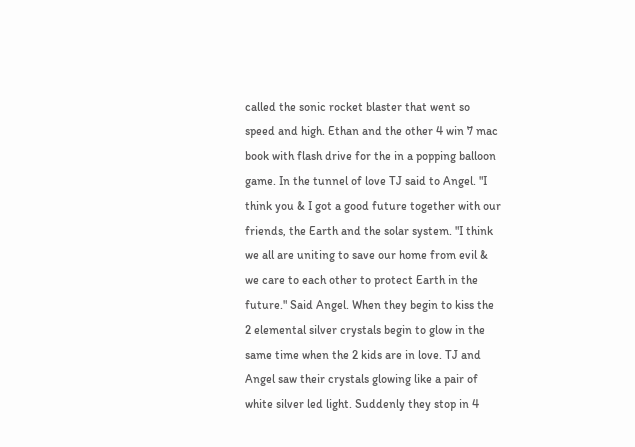called the sonic rocket blaster that went so speed and high. Ethan and the other 4 win 7 mac book with flash drive for the in a popping balloon game. In the tunnel of love TJ said to Angel. "I think you & I got a good future together with our friends, the Earth and the solar system. "I think we all are uniting to save our home from evil & we care to each other to protect Earth in the future." Said Angel. When they begin to kiss the 2 elemental silver crystals begin to glow in the same time when the 2 kids are in love. TJ and Angel saw their crystals glowing like a pair of white silver led light. Suddenly they stop in 4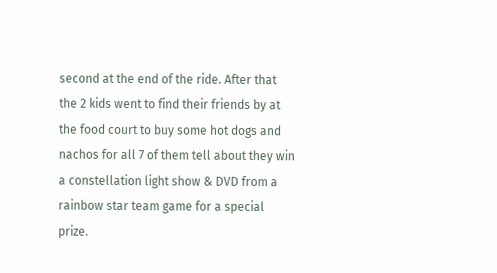second at the end of the ride. After that the 2 kids went to find their friends by at the food court to buy some hot dogs and nachos for all 7 of them tell about they win a constellation light show & DVD from a rainbow star team game for a special prize.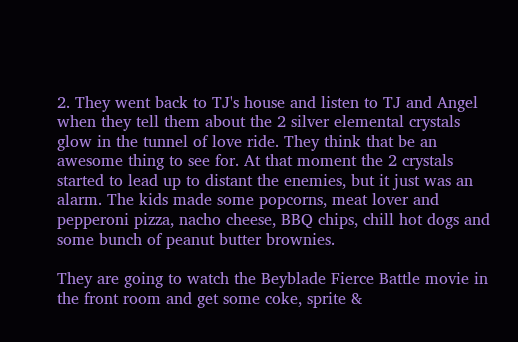2. They went back to TJ's house and listen to TJ and Angel when they tell them about the 2 silver elemental crystals glow in the tunnel of love ride. They think that be an awesome thing to see for. At that moment the 2 crystals started to lead up to distant the enemies, but it just was an alarm. The kids made some popcorns, meat lover and pepperoni pizza, nacho cheese, BBQ chips, chill hot dogs and some bunch of peanut butter brownies.

They are going to watch the Beyblade Fierce Battle movie in the front room and get some coke, sprite &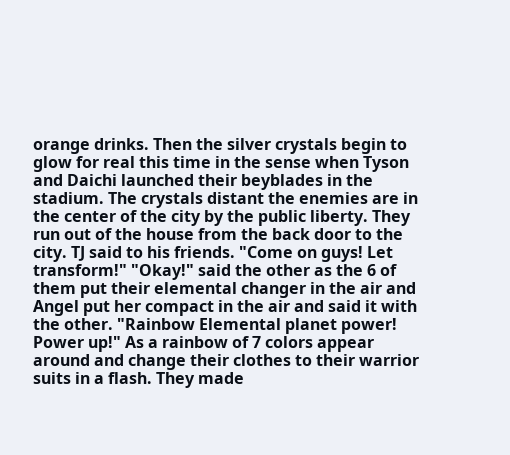orange drinks. Then the silver crystals begin to glow for real this time in the sense when Tyson and Daichi launched their beyblades in the stadium. The crystals distant the enemies are in the center of the city by the public liberty. They run out of the house from the back door to the city. TJ said to his friends. "Come on guys! Let transform!" "Okay!" said the other as the 6 of them put their elemental changer in the air and Angel put her compact in the air and said it with the other. "Rainbow Elemental planet power! Power up!" As a rainbow of 7 colors appear around and change their clothes to their warrior suits in a flash. They made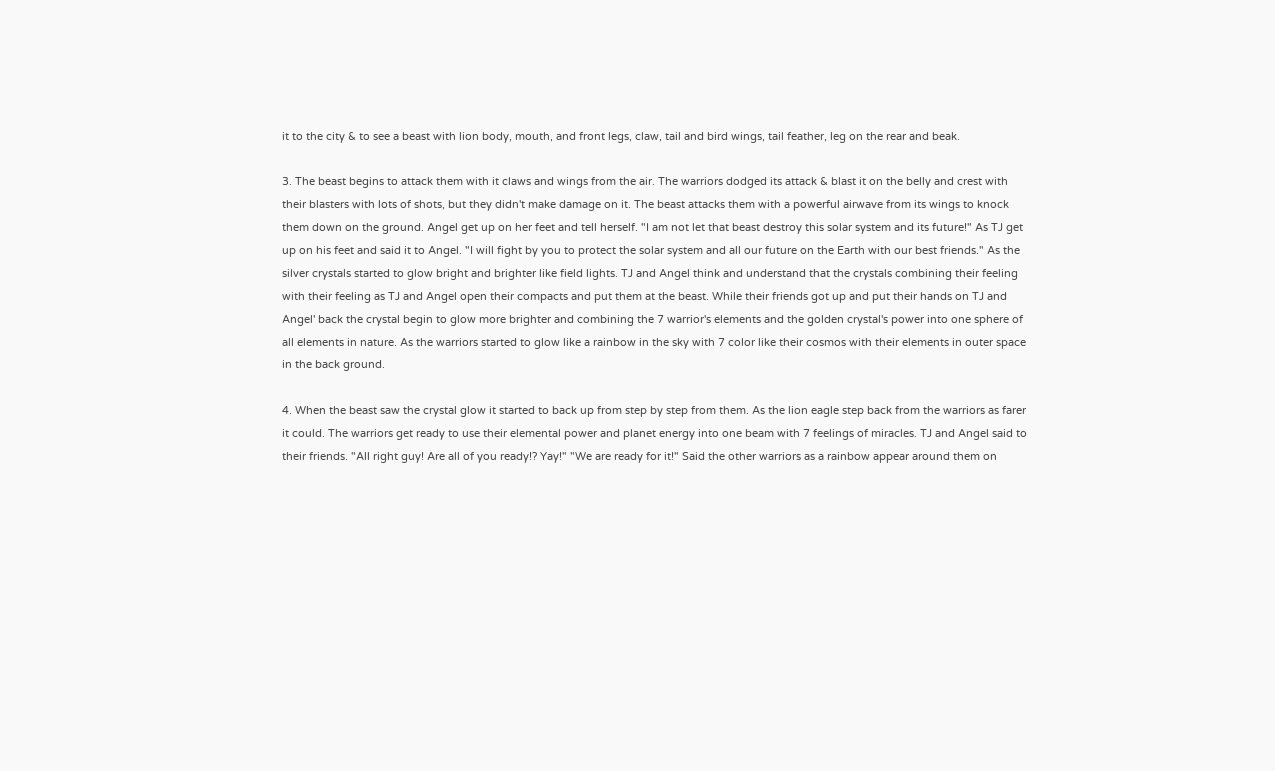it to the city & to see a beast with lion body, mouth, and front legs, claw, tail and bird wings, tail feather, leg on the rear and beak.

3. The beast begins to attack them with it claws and wings from the air. The warriors dodged its attack & blast it on the belly and crest with their blasters with lots of shots, but they didn't make damage on it. The beast attacks them with a powerful airwave from its wings to knock them down on the ground. Angel get up on her feet and tell herself. "I am not let that beast destroy this solar system and its future!" As TJ get up on his feet and said it to Angel. "I will fight by you to protect the solar system and all our future on the Earth with our best friends." As the silver crystals started to glow bright and brighter like field lights. TJ and Angel think and understand that the crystals combining their feeling with their feeling as TJ and Angel open their compacts and put them at the beast. While their friends got up and put their hands on TJ and Angel' back the crystal begin to glow more brighter and combining the 7 warrior's elements and the golden crystal's power into one sphere of all elements in nature. As the warriors started to glow like a rainbow in the sky with 7 color like their cosmos with their elements in outer space in the back ground.

4. When the beast saw the crystal glow it started to back up from step by step from them. As the lion eagle step back from the warriors as farer it could. The warriors get ready to use their elemental power and planet energy into one beam with 7 feelings of miracles. TJ and Angel said to their friends. "All right guy! Are all of you ready!? Yay!" "We are ready for it!" Said the other warriors as a rainbow appear around them on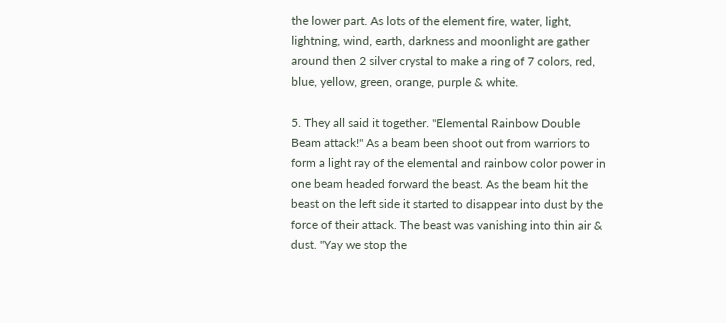the lower part. As lots of the element fire, water, light, lightning, wind, earth, darkness and moonlight are gather around then 2 silver crystal to make a ring of 7 colors, red, blue, yellow, green, orange, purple & white.

5. They all said it together. "Elemental Rainbow Double Beam attack!" As a beam been shoot out from warriors to form a light ray of the elemental and rainbow color power in one beam headed forward the beast. As the beam hit the beast on the left side it started to disappear into dust by the force of their attack. The beast was vanishing into thin air & dust. "Yay we stop the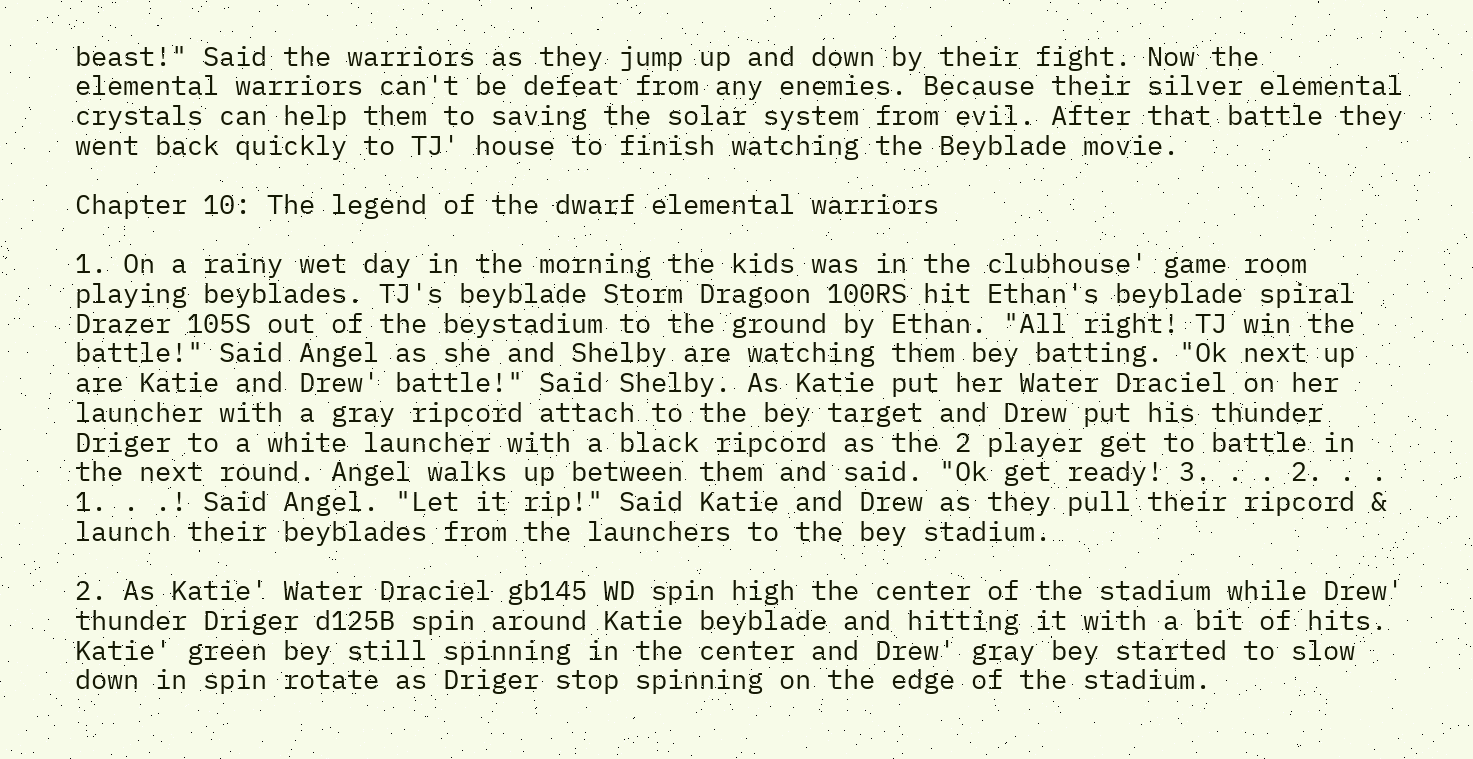beast!" Said the warriors as they jump up and down by their fight. Now the elemental warriors can't be defeat from any enemies. Because their silver elemental crystals can help them to saving the solar system from evil. After that battle they went back quickly to TJ' house to finish watching the Beyblade movie.

Chapter 10: The legend of the dwarf elemental warriors

1. On a rainy wet day in the morning the kids was in the clubhouse' game room playing beyblades. TJ's beyblade Storm Dragoon 100RS hit Ethan's beyblade spiral Drazer 105S out of the beystadium to the ground by Ethan. "All right! TJ win the battle!" Said Angel as she and Shelby are watching them bey batting. "Ok next up are Katie and Drew' battle!" Said Shelby. As Katie put her Water Draciel on her launcher with a gray ripcord attach to the bey target and Drew put his thunder Driger to a white launcher with a black ripcord as the 2 player get to battle in the next round. Angel walks up between them and said. "Ok get ready! 3. . . 2. . . 1. . .! Said Angel. "Let it rip!" Said Katie and Drew as they pull their ripcord & launch their beyblades from the launchers to the bey stadium.

2. As Katie' Water Draciel gb145 WD spin high the center of the stadium while Drew' thunder Driger d125B spin around Katie beyblade and hitting it with a bit of hits. Katie' green bey still spinning in the center and Drew' gray bey started to slow down in spin rotate as Driger stop spinning on the edge of the stadium.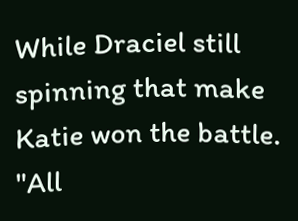While Draciel still spinning that make Katie won the battle. "All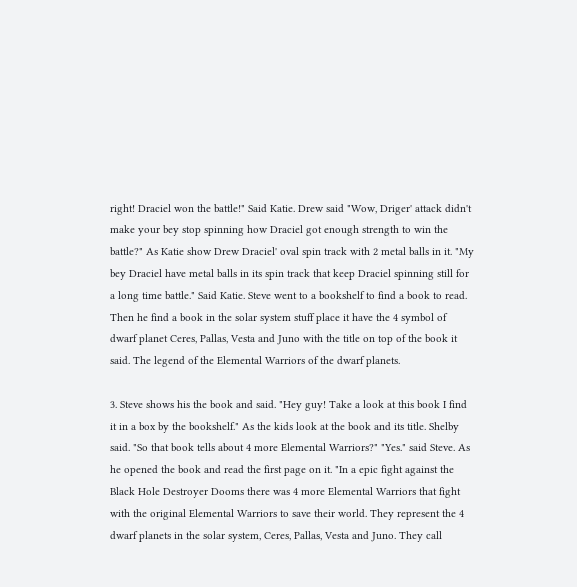right! Draciel won the battle!" Said Katie. Drew said "Wow, Driger' attack didn't make your bey stop spinning how Draciel got enough strength to win the battle?" As Katie show Drew Draciel' oval spin track with 2 metal balls in it. "My bey Draciel have metal balls in its spin track that keep Draciel spinning still for a long time battle." Said Katie. Steve went to a bookshelf to find a book to read. Then he find a book in the solar system stuff place it have the 4 symbol of dwarf planet Ceres, Pallas, Vesta and Juno with the title on top of the book it said. The legend of the Elemental Warriors of the dwarf planets.

3. Steve shows his the book and said. "Hey guy! Take a look at this book I find it in a box by the bookshelf." As the kids look at the book and its title. Shelby said. "So that book tells about 4 more Elemental Warriors?" "Yes." said Steve. As he opened the book and read the first page on it. "In a epic fight against the Black Hole Destroyer Dooms there was 4 more Elemental Warriors that fight with the original Elemental Warriors to save their world. They represent the 4 dwarf planets in the solar system, Ceres, Pallas, Vesta and Juno. They call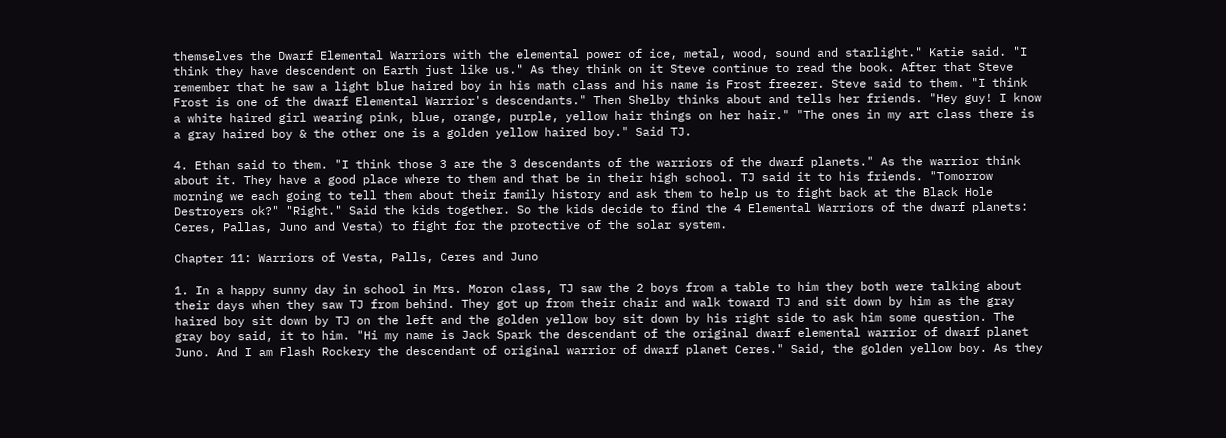themselves the Dwarf Elemental Warriors with the elemental power of ice, metal, wood, sound and starlight." Katie said. "I think they have descendent on Earth just like us." As they think on it Steve continue to read the book. After that Steve remember that he saw a light blue haired boy in his math class and his name is Frost freezer. Steve said to them. "I think Frost is one of the dwarf Elemental Warrior's descendants." Then Shelby thinks about and tells her friends. "Hey guy! I know a white haired girl wearing pink, blue, orange, purple, yellow hair things on her hair." "The ones in my art class there is a gray haired boy & the other one is a golden yellow haired boy." Said TJ.

4. Ethan said to them. "I think those 3 are the 3 descendants of the warriors of the dwarf planets." As the warrior think about it. They have a good place where to them and that be in their high school. TJ said it to his friends. "Tomorrow morning we each going to tell them about their family history and ask them to help us to fight back at the Black Hole Destroyers ok?" "Right." Said the kids together. So the kids decide to find the 4 Elemental Warriors of the dwarf planets: Ceres, Pallas, Juno and Vesta) to fight for the protective of the solar system.

Chapter 11: Warriors of Vesta, Palls, Ceres and Juno

1. In a happy sunny day in school in Mrs. Moron class, TJ saw the 2 boys from a table to him they both were talking about their days when they saw TJ from behind. They got up from their chair and walk toward TJ and sit down by him as the gray haired boy sit down by TJ on the left and the golden yellow boy sit down by his right side to ask him some question. The gray boy said, it to him. "Hi my name is Jack Spark the descendant of the original dwarf elemental warrior of dwarf planet Juno. And I am Flash Rockery the descendant of original warrior of dwarf planet Ceres." Said, the golden yellow boy. As they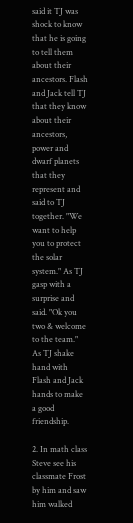said it TJ was shock to know that he is going to tell them about their ancestors. Flash and Jack tell TJ that they know about their ancestors, power and dwarf planets that they represent and said to TJ together. "We want to help you to protect the solar system." As TJ gasp with a surprise and said. "Ok you two & welcome to the team." As TJ shake hand with Flash and Jack hands to make a good friendship.

2. In math class Steve see his classmate Frost by him and saw him walked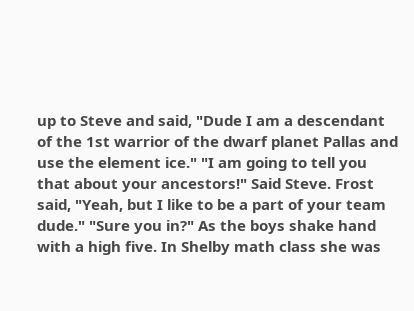up to Steve and said, "Dude I am a descendant of the 1st warrior of the dwarf planet Pallas and use the element ice." "I am going to tell you that about your ancestors!" Said Steve. Frost said, "Yeah, but I like to be a part of your team dude." "Sure you in?" As the boys shake hand with a high five. In Shelby math class she was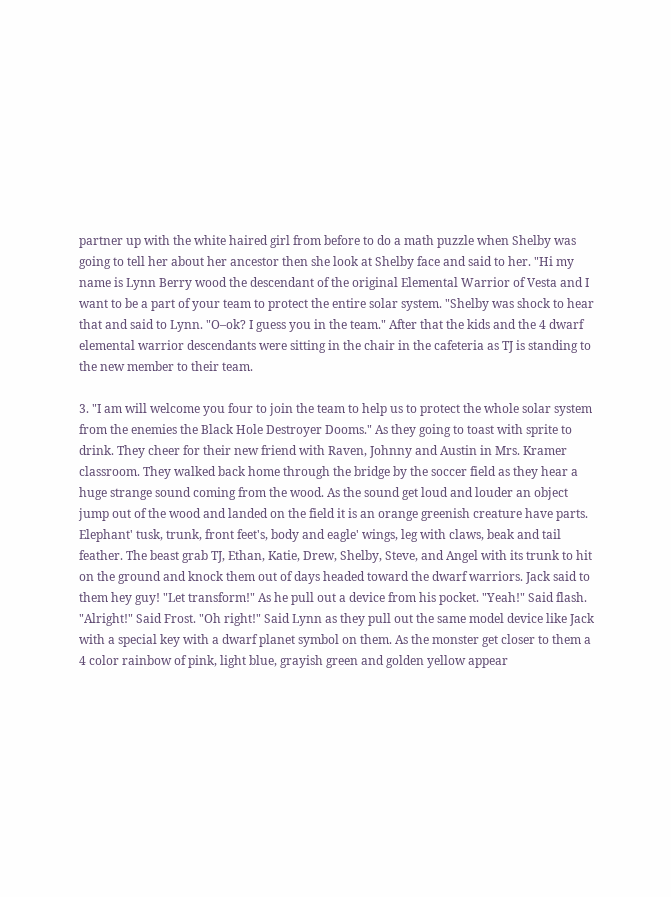partner up with the white haired girl from before to do a math puzzle when Shelby was going to tell her about her ancestor then she look at Shelby face and said to her. "Hi my name is Lynn Berry wood the descendant of the original Elemental Warrior of Vesta and I want to be a part of your team to protect the entire solar system. "Shelby was shock to hear that and said to Lynn. "O–ok? I guess you in the team." After that the kids and the 4 dwarf elemental warrior descendants were sitting in the chair in the cafeteria as TJ is standing to the new member to their team.

3. "I am will welcome you four to join the team to help us to protect the whole solar system from the enemies the Black Hole Destroyer Dooms." As they going to toast with sprite to drink. They cheer for their new friend with Raven, Johnny and Austin in Mrs. Kramer classroom. They walked back home through the bridge by the soccer field as they hear a huge strange sound coming from the wood. As the sound get loud and louder an object jump out of the wood and landed on the field it is an orange greenish creature have parts. Elephant' tusk, trunk, front feet's, body and eagle' wings, leg with claws, beak and tail feather. The beast grab TJ, Ethan, Katie, Drew, Shelby, Steve, and Angel with its trunk to hit on the ground and knock them out of days headed toward the dwarf warriors. Jack said to them hey guy! "Let transform!" As he pull out a device from his pocket. "Yeah!" Said flash. "Alright!" Said Frost. "Oh right!" Said Lynn as they pull out the same model device like Jack with a special key with a dwarf planet symbol on them. As the monster get closer to them a 4 color rainbow of pink, light blue, grayish green and golden yellow appear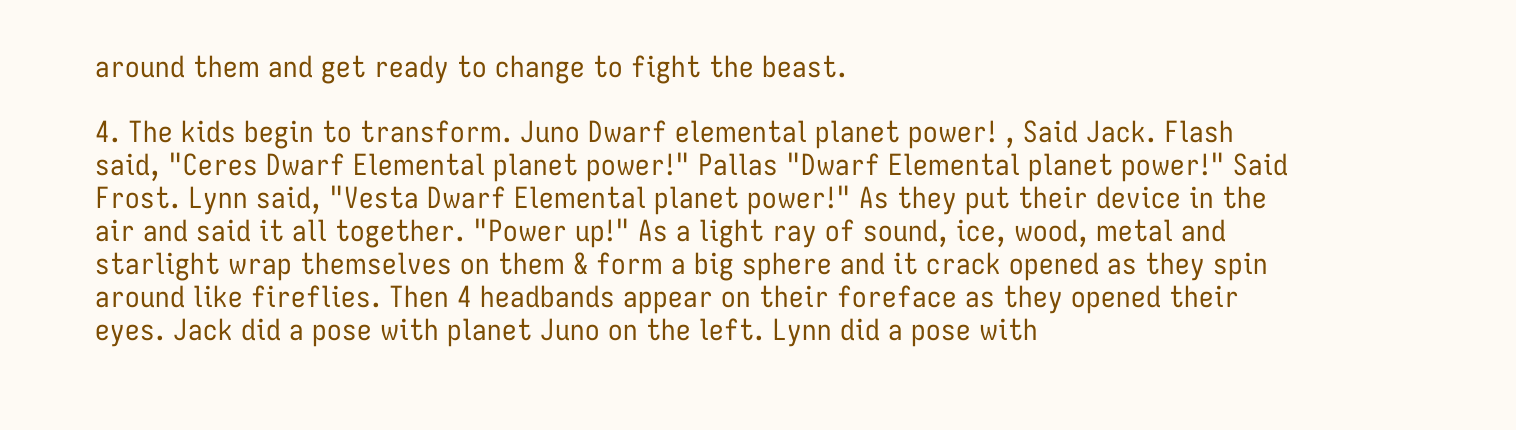around them and get ready to change to fight the beast.

4. The kids begin to transform. Juno Dwarf elemental planet power! , Said Jack. Flash said, "Ceres Dwarf Elemental planet power!" Pallas "Dwarf Elemental planet power!" Said Frost. Lynn said, "Vesta Dwarf Elemental planet power!" As they put their device in the air and said it all together. "Power up!" As a light ray of sound, ice, wood, metal and starlight wrap themselves on them & form a big sphere and it crack opened as they spin around like fireflies. Then 4 headbands appear on their foreface as they opened their eyes. Jack did a pose with planet Juno on the left. Lynn did a pose with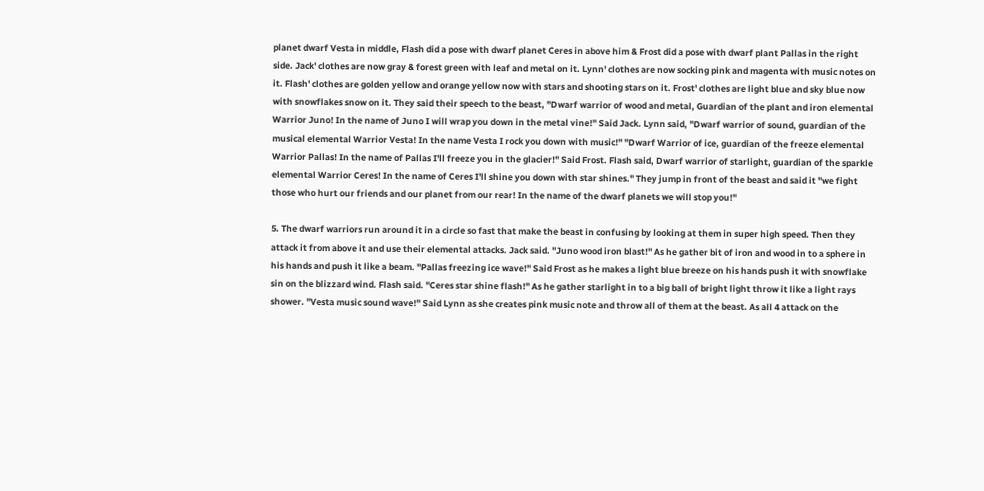planet dwarf Vesta in middle, Flash did a pose with dwarf planet Ceres in above him & Frost did a pose with dwarf plant Pallas in the right side. Jack' clothes are now gray & forest green with leaf and metal on it. Lynn' clothes are now socking pink and magenta with music notes on it. Flash' clothes are golden yellow and orange yellow now with stars and shooting stars on it. Frost' clothes are light blue and sky blue now with snowflakes snow on it. They said their speech to the beast, "Dwarf warrior of wood and metal, Guardian of the plant and iron elemental Warrior Juno! In the name of Juno I will wrap you down in the metal vine!" Said Jack. Lynn said, "Dwarf warrior of sound, guardian of the musical elemental Warrior Vesta! In the name Vesta I rock you down with music!" "Dwarf Warrior of ice, guardian of the freeze elemental Warrior Pallas! In the name of Pallas I'll freeze you in the glacier!" Said Frost. Flash said, Dwarf warrior of starlight, guardian of the sparkle elemental Warrior Ceres! In the name of Ceres I'll shine you down with star shines." They jump in front of the beast and said it "we fight those who hurt our friends and our planet from our rear! In the name of the dwarf planets we will stop you!"

5. The dwarf warriors run around it in a circle so fast that make the beast in confusing by looking at them in super high speed. Then they attack it from above it and use their elemental attacks. Jack said. "Juno wood iron blast!" As he gather bit of iron and wood in to a sphere in his hands and push it like a beam. "Pallas freezing ice wave!" Said Frost as he makes a light blue breeze on his hands push it with snowflake sin on the blizzard wind. Flash said. "Ceres star shine flash!" As he gather starlight in to a big ball of bright light throw it like a light rays shower. "Vesta music sound wave!" Said Lynn as she creates pink music note and throw all of them at the beast. As all 4 attack on the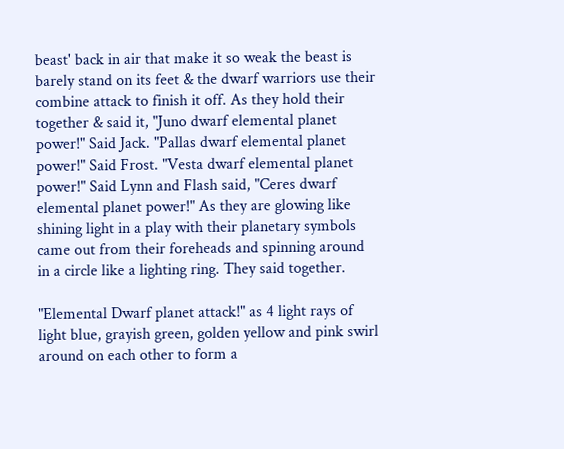beast' back in air that make it so weak the beast is barely stand on its feet & the dwarf warriors use their combine attack to finish it off. As they hold their together & said it, "Juno dwarf elemental planet power!" Said Jack. "Pallas dwarf elemental planet power!" Said Frost. "Vesta dwarf elemental planet power!" Said Lynn and Flash said, "Ceres dwarf elemental planet power!" As they are glowing like shining light in a play with their planetary symbols came out from their foreheads and spinning around in a circle like a lighting ring. They said together.

"Elemental Dwarf planet attack!" as 4 light rays of light blue, grayish green, golden yellow and pink swirl around on each other to form a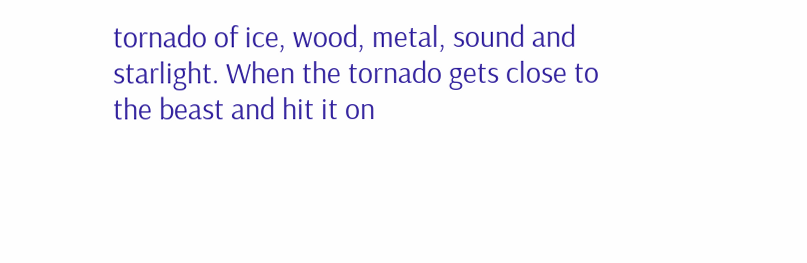tornado of ice, wood, metal, sound and starlight. When the tornado gets close to the beast and hit it on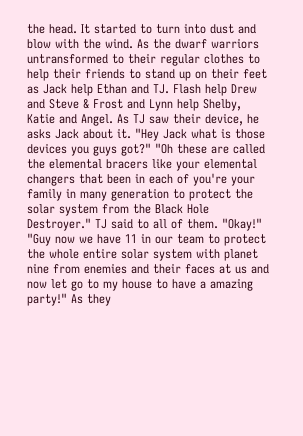the head. It started to turn into dust and blow with the wind. As the dwarf warriors untransformed to their regular clothes to help their friends to stand up on their feet as Jack help Ethan and TJ. Flash help Drew and Steve & Frost and Lynn help Shelby, Katie and Angel. As TJ saw their device, he asks Jack about it. "Hey Jack what is those devices you guys got?" "Oh these are called the elemental bracers like your elemental changers that been in each of you're your family in many generation to protect the solar system from the Black Hole Destroyer." TJ said to all of them. "Okay!" "Guy now we have 11 in our team to protect the whole entire solar system with planet nine from enemies and their faces at us and now let go to my house to have a amazing party!" As they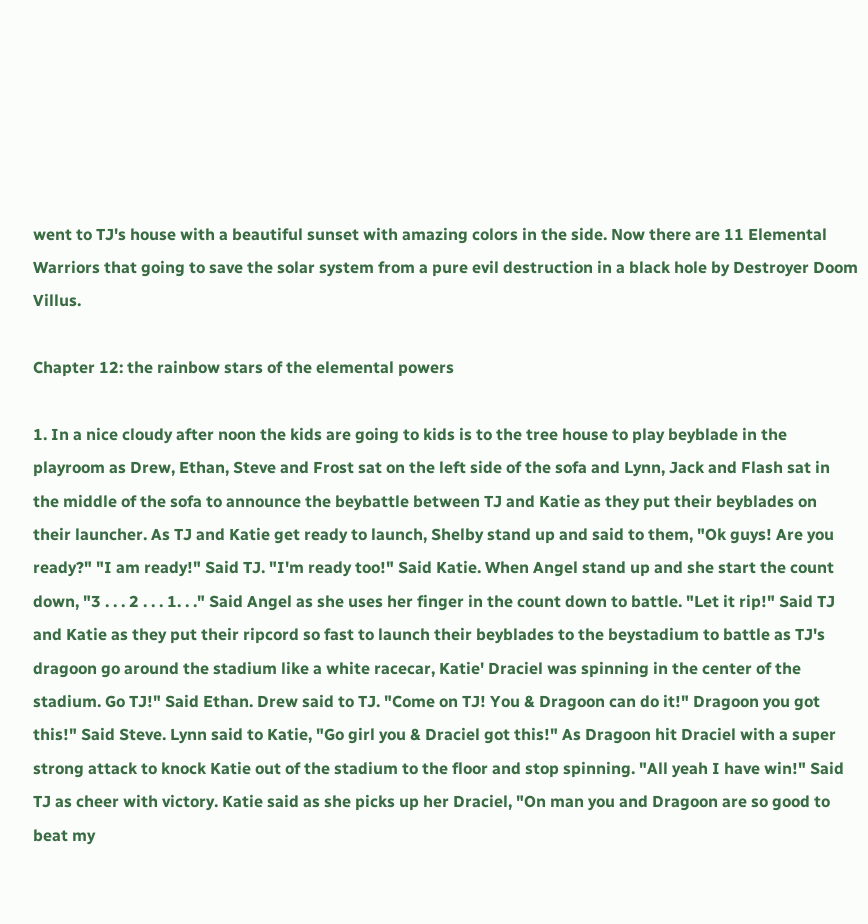went to TJ's house with a beautiful sunset with amazing colors in the side. Now there are 11 Elemental Warriors that going to save the solar system from a pure evil destruction in a black hole by Destroyer Doom Villus.

Chapter 12: the rainbow stars of the elemental powers

1. In a nice cloudy after noon the kids are going to kids is to the tree house to play beyblade in the playroom as Drew, Ethan, Steve and Frost sat on the left side of the sofa and Lynn, Jack and Flash sat in the middle of the sofa to announce the beybattle between TJ and Katie as they put their beyblades on their launcher. As TJ and Katie get ready to launch, Shelby stand up and said to them, "Ok guys! Are you ready?" "I am ready!" Said TJ. "I'm ready too!" Said Katie. When Angel stand up and she start the count down, "3 . . . 2 . . . 1. . ." Said Angel as she uses her finger in the count down to battle. "Let it rip!" Said TJ and Katie as they put their ripcord so fast to launch their beyblades to the beystadium to battle as TJ's dragoon go around the stadium like a white racecar, Katie' Draciel was spinning in the center of the stadium. Go TJ!" Said Ethan. Drew said to TJ. "Come on TJ! You & Dragoon can do it!" Dragoon you got this!" Said Steve. Lynn said to Katie, "Go girl you & Draciel got this!" As Dragoon hit Draciel with a super strong attack to knock Katie out of the stadium to the floor and stop spinning. "All yeah I have win!" Said TJ as cheer with victory. Katie said as she picks up her Draciel, "On man you and Dragoon are so good to beat my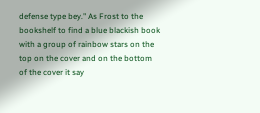defense type bey." As Frost to the bookshelf to find a blue blackish book with a group of rainbow stars on the top on the cover and on the bottom of the cover it say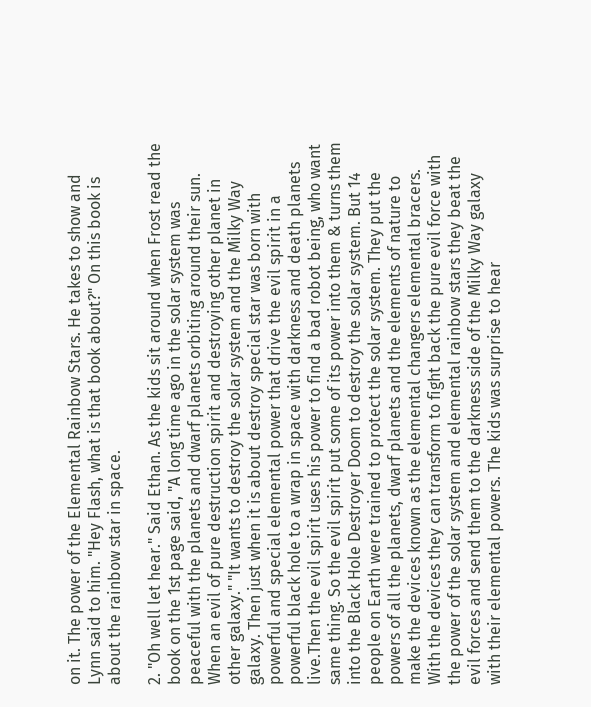on it. The power of the Elemental Rainbow Stars. He takes to show and Lynn said to him. "Hey Flash, what is that book about?" On this book is about the rainbow star in space.

2. "Oh well let hear." Said Ethan. As the kids sit around when Frost read the book on the 1st page said, "A long time ago in the solar system was peaceful with the planets and dwarf planets orbiting around their sun. When an evil of pure destruction spirit and destroying other planet in other galaxy." "It wants to destroy the solar system and the Milky Way galaxy. Then just when it is about destroy special star was born with powerful and special elemental power that drive the evil spirit in a powerful black hole to a wrap in space with darkness and death planets live.Then the evil spirit uses his power to find a bad robot being, who want same thing. So the evil spirit put some of its power into them & turns them into the Black Hole Destroyer Doom to destroy the solar system. But 14 people on Earth were trained to protect the solar system. They put the powers of all the planets, dwarf planets and the elements of nature to make the devices known as the elemental changers elemental bracers. With the devices they can transform to fight back the pure evil force with the power of the solar system and elemental rainbow stars they beat the evil forces and send them to the darkness side of the Milky Way galaxy with their elemental powers. The kids was surprise to hear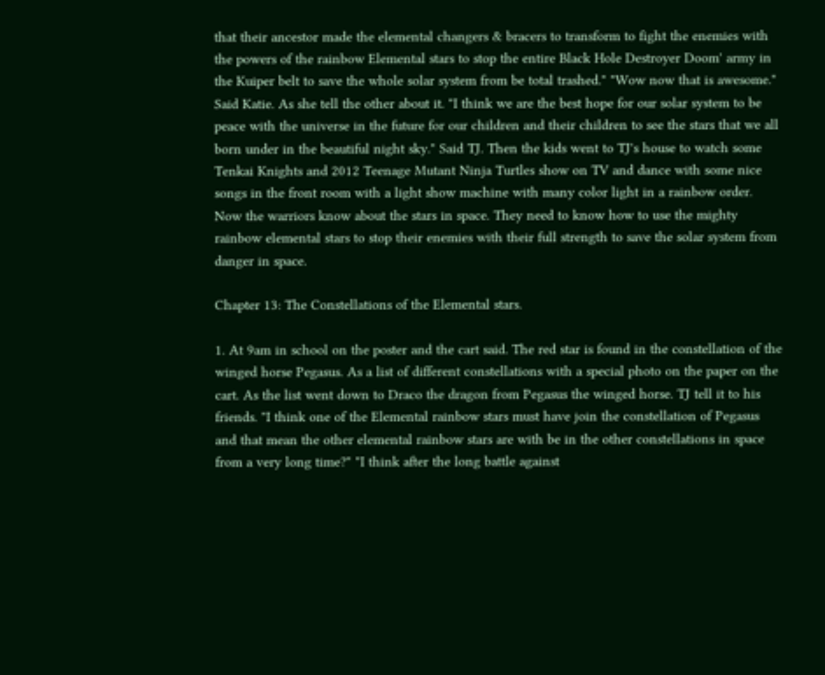that their ancestor made the elemental changers & bracers to transform to fight the enemies with the powers of the rainbow Elemental stars to stop the entire Black Hole Destroyer Doom' army in the Kuiper belt to save the whole solar system from be total trashed." "Wow now that is awesome." Said Katie. As she tell the other about it. "I think we are the best hope for our solar system to be peace with the universe in the future for our children and their children to see the stars that we all born under in the beautiful night sky." Said TJ. Then the kids went to TJ's house to watch some Tenkai Knights and 2012 Teenage Mutant Ninja Turtles show on TV and dance with some nice songs in the front room with a light show machine with many color light in a rainbow order. Now the warriors know about the stars in space. They need to know how to use the mighty rainbow elemental stars to stop their enemies with their full strength to save the solar system from danger in space.

Chapter 13: The Constellations of the Elemental stars.

1. At 9am in school on the poster and the cart said. The red star is found in the constellation of the winged horse Pegasus. As a list of different constellations with a special photo on the paper on the cart. As the list went down to Draco the dragon from Pegasus the winged horse. TJ tell it to his friends. "I think one of the Elemental rainbow stars must have join the constellation of Pegasus and that mean the other elemental rainbow stars are with be in the other constellations in space from a very long time?" "I think after the long battle against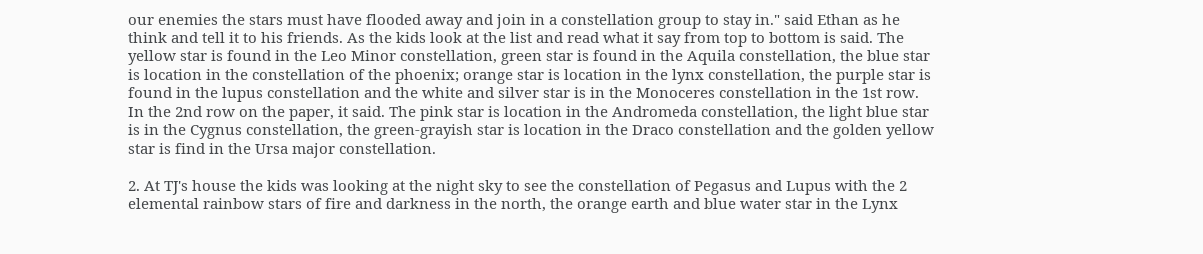our enemies the stars must have flooded away and join in a constellation group to stay in." said Ethan as he think and tell it to his friends. As the kids look at the list and read what it say from top to bottom is said. The yellow star is found in the Leo Minor constellation, green star is found in the Aquila constellation, the blue star is location in the constellation of the phoenix; orange star is location in the lynx constellation, the purple star is found in the lupus constellation and the white and silver star is in the Monoceres constellation in the 1st row. In the 2nd row on the paper, it said. The pink star is location in the Andromeda constellation, the light blue star is in the Cygnus constellation, the green-grayish star is location in the Draco constellation and the golden yellow star is find in the Ursa major constellation.

2. At TJ's house the kids was looking at the night sky to see the constellation of Pegasus and Lupus with the 2 elemental rainbow stars of fire and darkness in the north, the orange earth and blue water star in the Lynx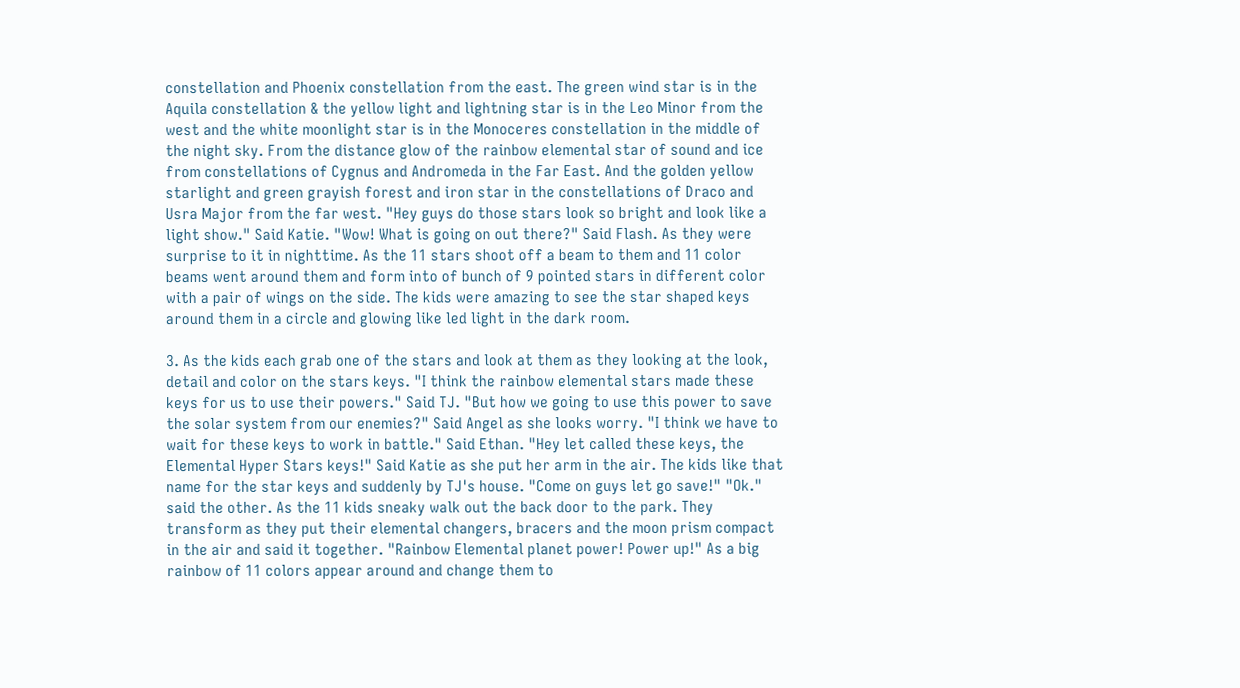constellation and Phoenix constellation from the east. The green wind star is in the Aquila constellation & the yellow light and lightning star is in the Leo Minor from the west and the white moonlight star is in the Monoceres constellation in the middle of the night sky. From the distance glow of the rainbow elemental star of sound and ice from constellations of Cygnus and Andromeda in the Far East. And the golden yellow starlight and green grayish forest and iron star in the constellations of Draco and Usra Major from the far west. "Hey guys do those stars look so bright and look like a light show." Said Katie. "Wow! What is going on out there?" Said Flash. As they were surprise to it in nighttime. As the 11 stars shoot off a beam to them and 11 color beams went around them and form into of bunch of 9 pointed stars in different color with a pair of wings on the side. The kids were amazing to see the star shaped keys around them in a circle and glowing like led light in the dark room.

3. As the kids each grab one of the stars and look at them as they looking at the look, detail and color on the stars keys. "I think the rainbow elemental stars made these keys for us to use their powers." Said TJ. "But how we going to use this power to save the solar system from our enemies?" Said Angel as she looks worry. "I think we have to wait for these keys to work in battle." Said Ethan. "Hey let called these keys, the Elemental Hyper Stars keys!" Said Katie as she put her arm in the air. The kids like that name for the star keys and suddenly by TJ's house. "Come on guys let go save!" "Ok." said the other. As the 11 kids sneaky walk out the back door to the park. They transform as they put their elemental changers, bracers and the moon prism compact in the air and said it together. "Rainbow Elemental planet power! Power up!" As a big rainbow of 11 colors appear around and change them to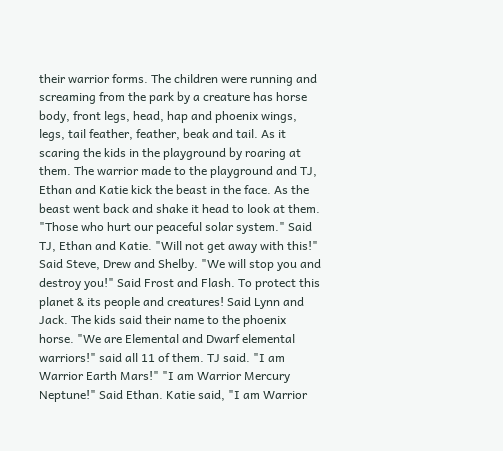their warrior forms. The children were running and screaming from the park by a creature has horse body, front legs, head, hap and phoenix wings, legs, tail feather, feather, beak and tail. As it scaring the kids in the playground by roaring at them. The warrior made to the playground and TJ, Ethan and Katie kick the beast in the face. As the beast went back and shake it head to look at them. "Those who hurt our peaceful solar system." Said TJ, Ethan and Katie. "Will not get away with this!" Said Steve, Drew and Shelby. "We will stop you and destroy you!" Said Frost and Flash. To protect this planet & its people and creatures! Said Lynn and Jack. The kids said their name to the phoenix horse. "We are Elemental and Dwarf elemental warriors!" said all 11 of them. TJ said. "I am Warrior Earth Mars!" "I am Warrior Mercury Neptune!" Said Ethan. Katie said, "I am Warrior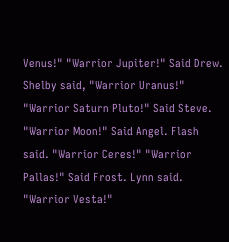Venus!" "Warrior Jupiter!" Said Drew. Shelby said, "Warrior Uranus!" "Warrior Saturn Pluto!" Said Steve. "Warrior Moon!" Said Angel. Flash said. "Warrior Ceres!" "Warrior Pallas!" Said Frost. Lynn said. "Warrior Vesta!"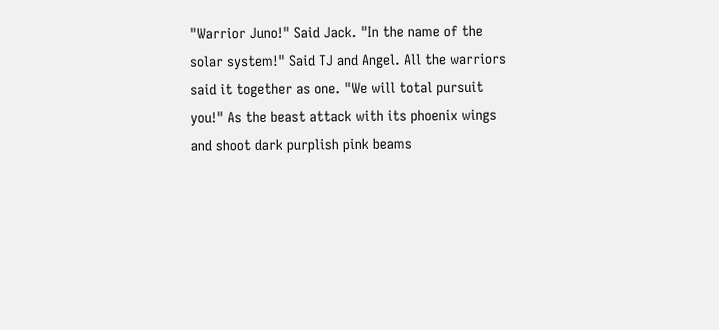"Warrior Juno!" Said Jack. "In the name of the solar system!" Said TJ and Angel. All the warriors said it together as one. "We will total pursuit you!" As the beast attack with its phoenix wings and shoot dark purplish pink beams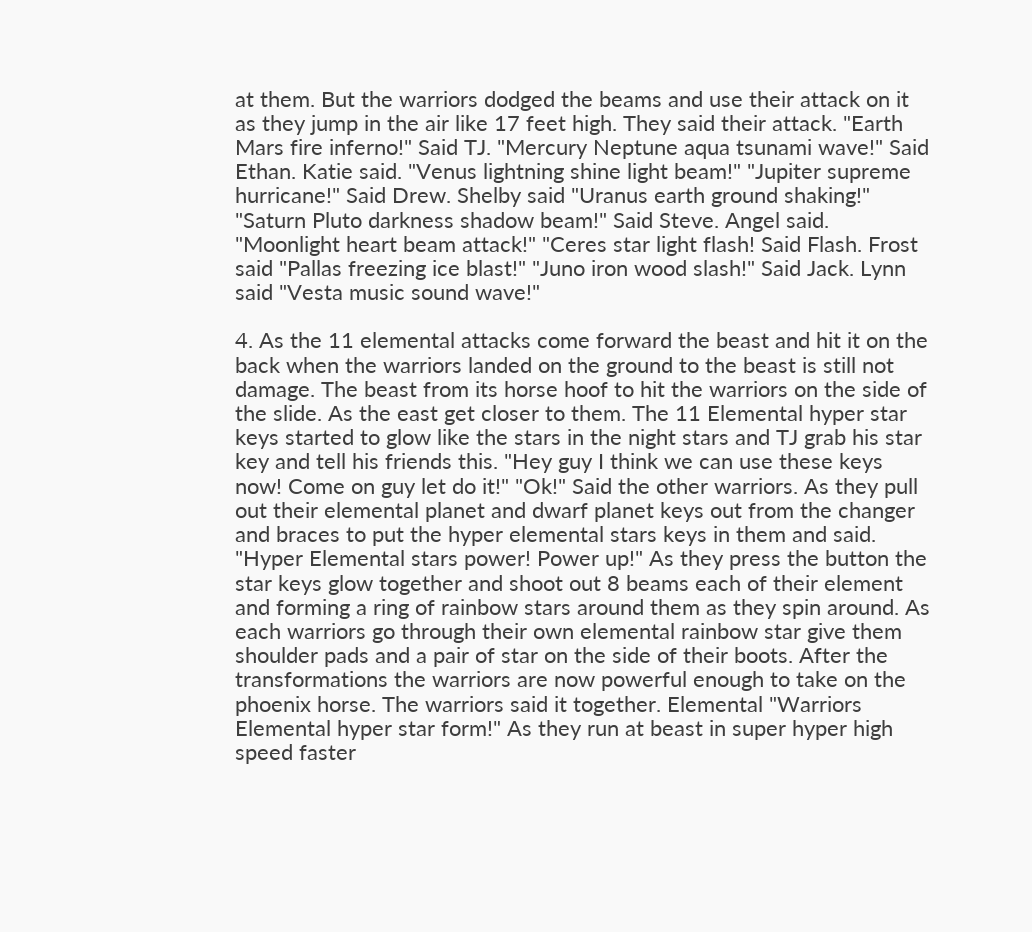at them. But the warriors dodged the beams and use their attack on it as they jump in the air like 17 feet high. They said their attack. "Earth Mars fire inferno!" Said TJ. "Mercury Neptune aqua tsunami wave!" Said Ethan. Katie said. "Venus lightning shine light beam!" "Jupiter supreme hurricane!" Said Drew. Shelby said "Uranus earth ground shaking!" "Saturn Pluto darkness shadow beam!" Said Steve. Angel said. "Moonlight heart beam attack!" "Ceres star light flash! Said Flash. Frost said "Pallas freezing ice blast!" "Juno iron wood slash!" Said Jack. Lynn said "Vesta music sound wave!"

4. As the 11 elemental attacks come forward the beast and hit it on the back when the warriors landed on the ground to the beast is still not damage. The beast from its horse hoof to hit the warriors on the side of the slide. As the east get closer to them. The 11 Elemental hyper star keys started to glow like the stars in the night stars and TJ grab his star key and tell his friends this. "Hey guy I think we can use these keys now! Come on guy let do it!" "Ok!" Said the other warriors. As they pull out their elemental planet and dwarf planet keys out from the changer and braces to put the hyper elemental stars keys in them and said. "Hyper Elemental stars power! Power up!" As they press the button the star keys glow together and shoot out 8 beams each of their element and forming a ring of rainbow stars around them as they spin around. As each warriors go through their own elemental rainbow star give them shoulder pads and a pair of star on the side of their boots. After the transformations the warriors are now powerful enough to take on the phoenix horse. The warriors said it together. Elemental "Warriors Elemental hyper star form!" As they run at beast in super hyper high speed faster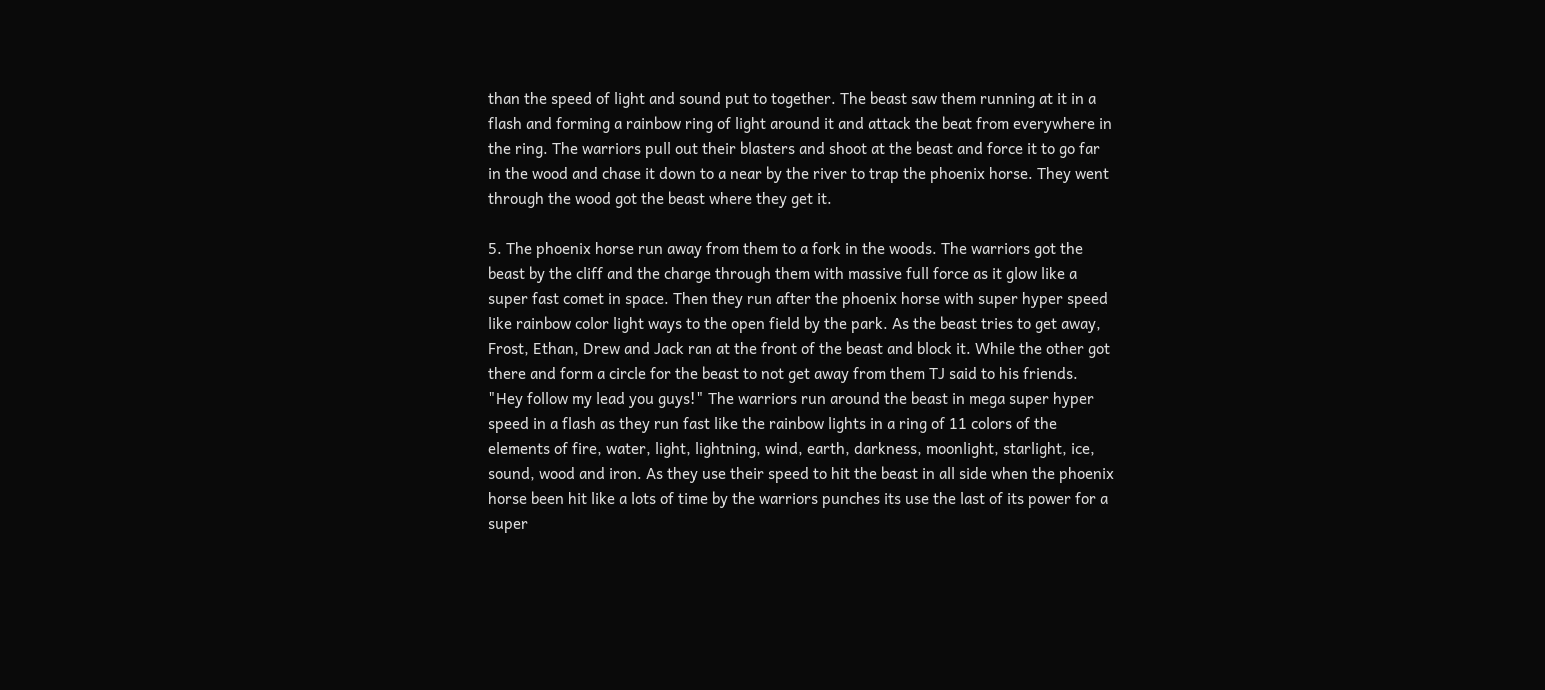than the speed of light and sound put to together. The beast saw them running at it in a flash and forming a rainbow ring of light around it and attack the beat from everywhere in the ring. The warriors pull out their blasters and shoot at the beast and force it to go far in the wood and chase it down to a near by the river to trap the phoenix horse. They went through the wood got the beast where they get it.

5. The phoenix horse run away from them to a fork in the woods. The warriors got the beast by the cliff and the charge through them with massive full force as it glow like a super fast comet in space. Then they run after the phoenix horse with super hyper speed like rainbow color light ways to the open field by the park. As the beast tries to get away, Frost, Ethan, Drew and Jack ran at the front of the beast and block it. While the other got there and form a circle for the beast to not get away from them TJ said to his friends. "Hey follow my lead you guys!" The warriors run around the beast in mega super hyper speed in a flash as they run fast like the rainbow lights in a ring of 11 colors of the elements of fire, water, light, lightning, wind, earth, darkness, moonlight, starlight, ice, sound, wood and iron. As they use their speed to hit the beast in all side when the phoenix horse been hit like a lots of time by the warriors punches its use the last of its power for a super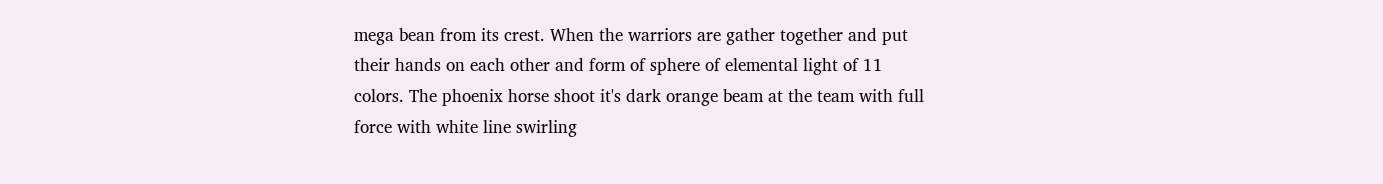mega bean from its crest. When the warriors are gather together and put their hands on each other and form of sphere of elemental light of 11 colors. The phoenix horse shoot it's dark orange beam at the team with full force with white line swirling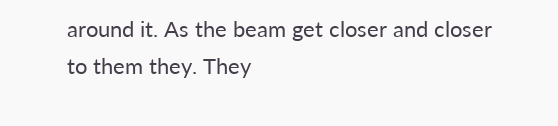around it. As the beam get closer and closer to them they. They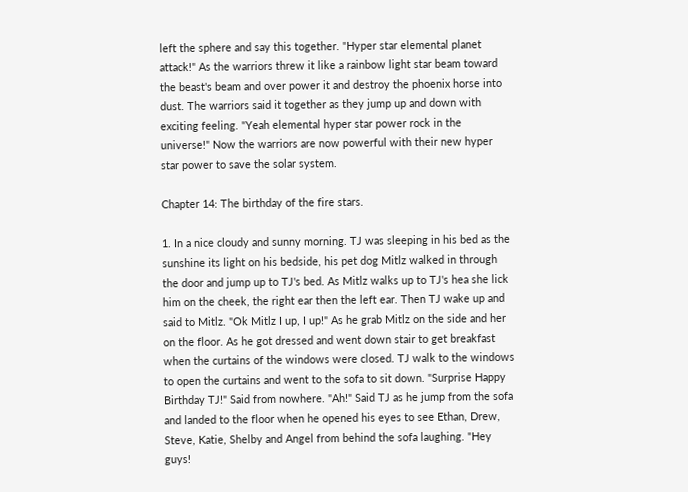left the sphere and say this together. "Hyper star elemental planet attack!" As the warriors threw it like a rainbow light star beam toward the beast's beam and over power it and destroy the phoenix horse into dust. The warriors said it together as they jump up and down with exciting feeling. "Yeah elemental hyper star power rock in the universe!" Now the warriors are now powerful with their new hyper star power to save the solar system.

Chapter 14: The birthday of the fire stars.

1. In a nice cloudy and sunny morning. TJ was sleeping in his bed as the sunshine its light on his bedside, his pet dog Mitlz walked in through the door and jump up to TJ's bed. As Mitlz walks up to TJ's hea she lick him on the cheek, the right ear then the left ear. Then TJ wake up and said to Mitlz. "Ok Mitlz I up, I up!" As he grab Mitlz on the side and her on the floor. As he got dressed and went down stair to get breakfast when the curtains of the windows were closed. TJ walk to the windows to open the curtains and went to the sofa to sit down. "Surprise Happy Birthday TJ!" Said from nowhere. "Ah!" Said TJ as he jump from the sofa and landed to the floor when he opened his eyes to see Ethan, Drew, Steve, Katie, Shelby and Angel from behind the sofa laughing. "Hey guys!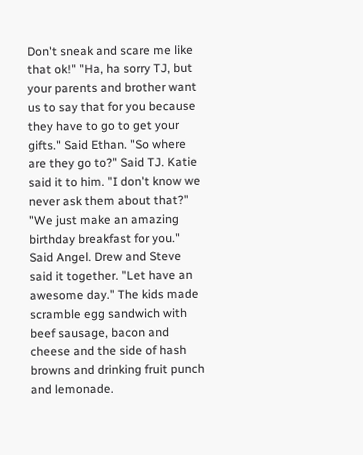Don't sneak and scare me like that ok!" "Ha, ha sorry TJ, but your parents and brother want us to say that for you because they have to go to get your gifts." Said Ethan. "So where are they go to?" Said TJ. Katie said it to him. "I don't know we never ask them about that?" "We just make an amazing birthday breakfast for you." Said Angel. Drew and Steve said it together. "Let have an awesome day." The kids made scramble egg sandwich with beef sausage, bacon and cheese and the side of hash browns and drinking fruit punch and lemonade.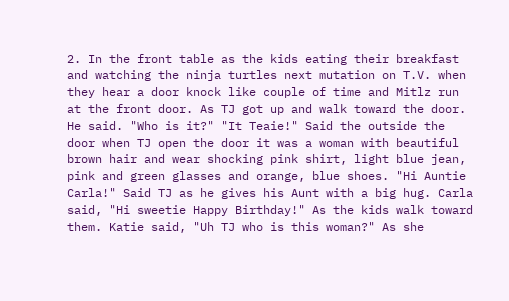2. In the front table as the kids eating their breakfast and watching the ninja turtles next mutation on T.V. when they hear a door knock like couple of time and Mitlz run at the front door. As TJ got up and walk toward the door. He said. "Who is it?" "It Teaie!" Said the outside the door when TJ open the door it was a woman with beautiful brown hair and wear shocking pink shirt, light blue jean, pink and green glasses and orange, blue shoes. "Hi Auntie Carla!" Said TJ as he gives his Aunt with a big hug. Carla said, "Hi sweetie Happy Birthday!" As the kids walk toward them. Katie said, "Uh TJ who is this woman?" As she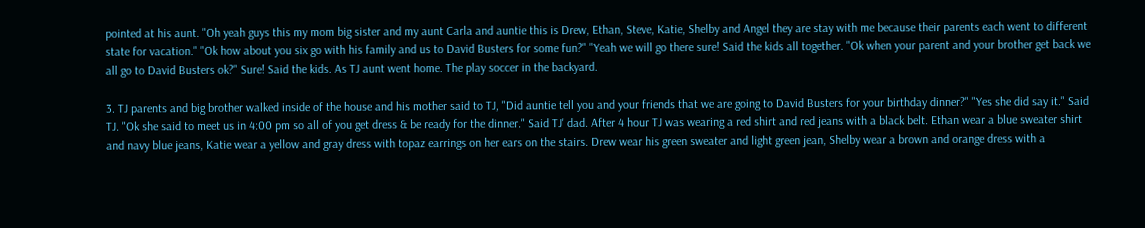pointed at his aunt. "Oh yeah guys this my mom big sister and my aunt Carla and auntie this is Drew, Ethan, Steve, Katie, Shelby and Angel they are stay with me because their parents each went to different state for vacation." "Ok how about you six go with his family and us to David Busters for some fun?" "Yeah we will go there sure! Said the kids all together. "Ok when your parent and your brother get back we all go to David Busters ok?" Sure! Said the kids. As TJ aunt went home. The play soccer in the backyard.

3. TJ parents and big brother walked inside of the house and his mother said to TJ, "Did auntie tell you and your friends that we are going to David Busters for your birthday dinner?" "Yes she did say it." Said TJ. "Ok she said to meet us in 4:00 pm so all of you get dress & be ready for the dinner." Said TJ' dad. After 4 hour TJ was wearing a red shirt and red jeans with a black belt. Ethan wear a blue sweater shirt and navy blue jeans, Katie wear a yellow and gray dress with topaz earrings on her ears on the stairs. Drew wear his green sweater and light green jean, Shelby wear a brown and orange dress with a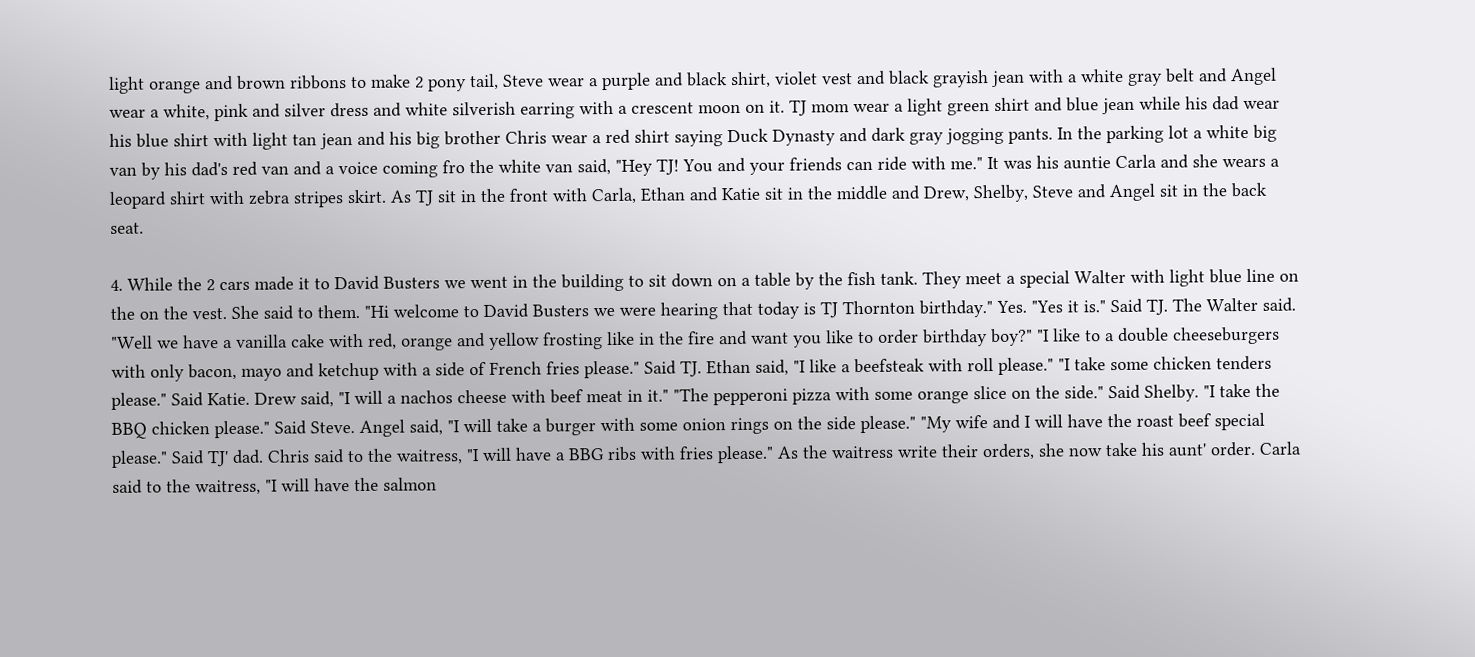light orange and brown ribbons to make 2 pony tail, Steve wear a purple and black shirt, violet vest and black grayish jean with a white gray belt and Angel wear a white, pink and silver dress and white silverish earring with a crescent moon on it. TJ mom wear a light green shirt and blue jean while his dad wear his blue shirt with light tan jean and his big brother Chris wear a red shirt saying Duck Dynasty and dark gray jogging pants. In the parking lot a white big van by his dad's red van and a voice coming fro the white van said, "Hey TJ! You and your friends can ride with me." It was his auntie Carla and she wears a leopard shirt with zebra stripes skirt. As TJ sit in the front with Carla, Ethan and Katie sit in the middle and Drew, Shelby, Steve and Angel sit in the back seat.

4. While the 2 cars made it to David Busters we went in the building to sit down on a table by the fish tank. They meet a special Walter with light blue line on the on the vest. She said to them. "Hi welcome to David Busters we were hearing that today is TJ Thornton birthday." Yes. "Yes it is." Said TJ. The Walter said. "Well we have a vanilla cake with red, orange and yellow frosting like in the fire and want you like to order birthday boy?" "I like to a double cheeseburgers with only bacon, mayo and ketchup with a side of French fries please." Said TJ. Ethan said, "I like a beefsteak with roll please." "I take some chicken tenders please." Said Katie. Drew said, "I will a nachos cheese with beef meat in it." "The pepperoni pizza with some orange slice on the side." Said Shelby. "I take the BBQ chicken please." Said Steve. Angel said, "I will take a burger with some onion rings on the side please." "My wife and I will have the roast beef special please." Said TJ' dad. Chris said to the waitress, "I will have a BBG ribs with fries please." As the waitress write their orders, she now take his aunt' order. Carla said to the waitress, "I will have the salmon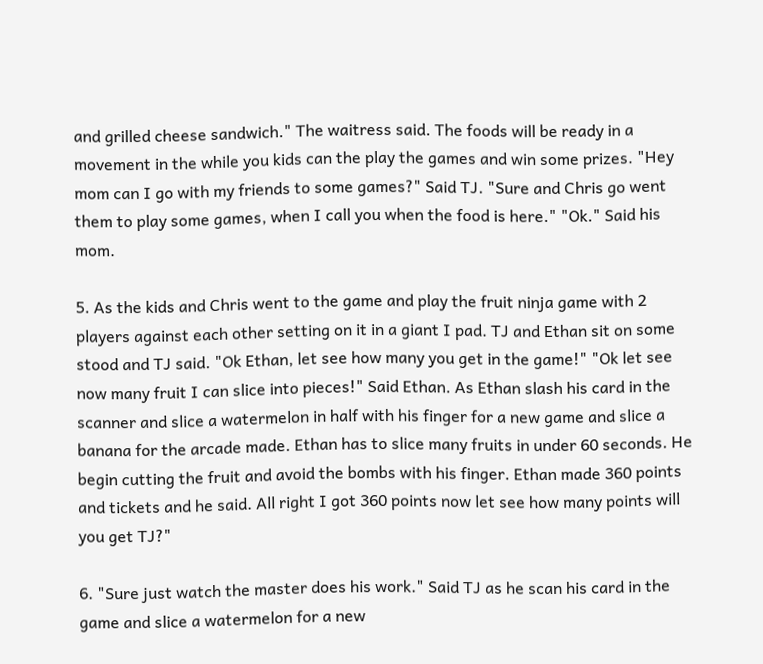and grilled cheese sandwich." The waitress said. The foods will be ready in a movement in the while you kids can the play the games and win some prizes. "Hey mom can I go with my friends to some games?" Said TJ. "Sure and Chris go went them to play some games, when I call you when the food is here." "Ok." Said his mom.

5. As the kids and Chris went to the game and play the fruit ninja game with 2 players against each other setting on it in a giant I pad. TJ and Ethan sit on some stood and TJ said. "Ok Ethan, let see how many you get in the game!" "Ok let see now many fruit I can slice into pieces!" Said Ethan. As Ethan slash his card in the scanner and slice a watermelon in half with his finger for a new game and slice a banana for the arcade made. Ethan has to slice many fruits in under 60 seconds. He begin cutting the fruit and avoid the bombs with his finger. Ethan made 360 points and tickets and he said. All right I got 360 points now let see how many points will you get TJ?"

6. "Sure just watch the master does his work." Said TJ as he scan his card in the game and slice a watermelon for a new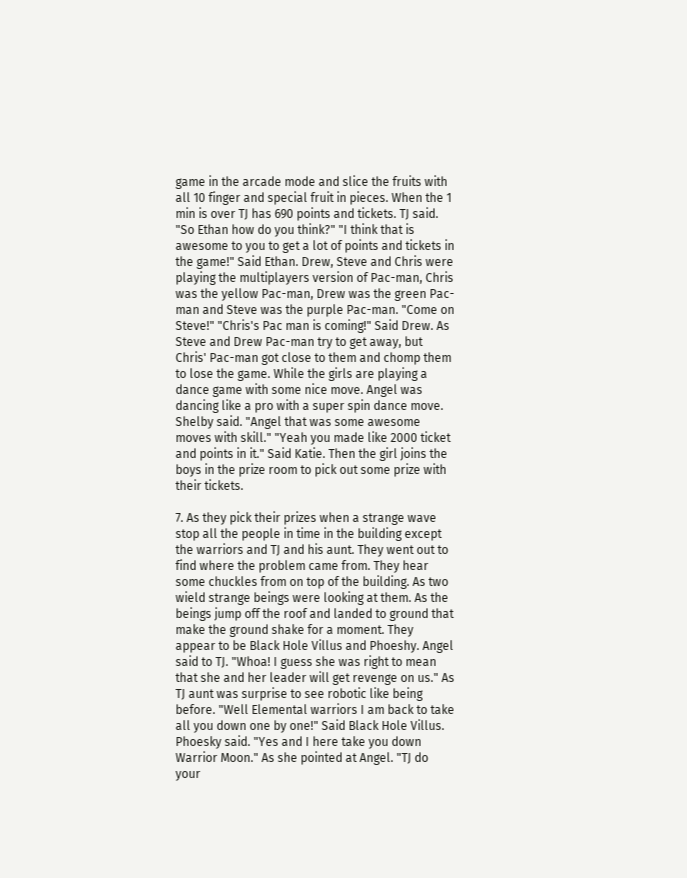game in the arcade mode and slice the fruits with all 10 finger and special fruit in pieces. When the 1 min is over TJ has 690 points and tickets. TJ said. "So Ethan how do you think?" "I think that is awesome to you to get a lot of points and tickets in the game!" Said Ethan. Drew, Steve and Chris were playing the multiplayers version of Pac-man, Chris was the yellow Pac-man, Drew was the green Pac-man and Steve was the purple Pac-man. "Come on Steve!" "Chris's Pac man is coming!" Said Drew. As Steve and Drew Pac-man try to get away, but Chris' Pac-man got close to them and chomp them to lose the game. While the girls are playing a dance game with some nice move. Angel was dancing like a pro with a super spin dance move. Shelby said. "Angel that was some awesome moves with skill." "Yeah you made like 2000 ticket and points in it." Said Katie. Then the girl joins the boys in the prize room to pick out some prize with their tickets.

7. As they pick their prizes when a strange wave stop all the people in time in the building except the warriors and TJ and his aunt. They went out to find where the problem came from. They hear some chuckles from on top of the building. As two wield strange beings were looking at them. As the beings jump off the roof and landed to ground that make the ground shake for a moment. They appear to be Black Hole Villus and Phoeshy. Angel said to TJ. "Whoa! I guess she was right to mean that she and her leader will get revenge on us." As TJ aunt was surprise to see robotic like being before. "Well Elemental warriors I am back to take all you down one by one!" Said Black Hole Villus. Phoesky said. "Yes and I here take you down Warrior Moon." As she pointed at Angel. "TJ do your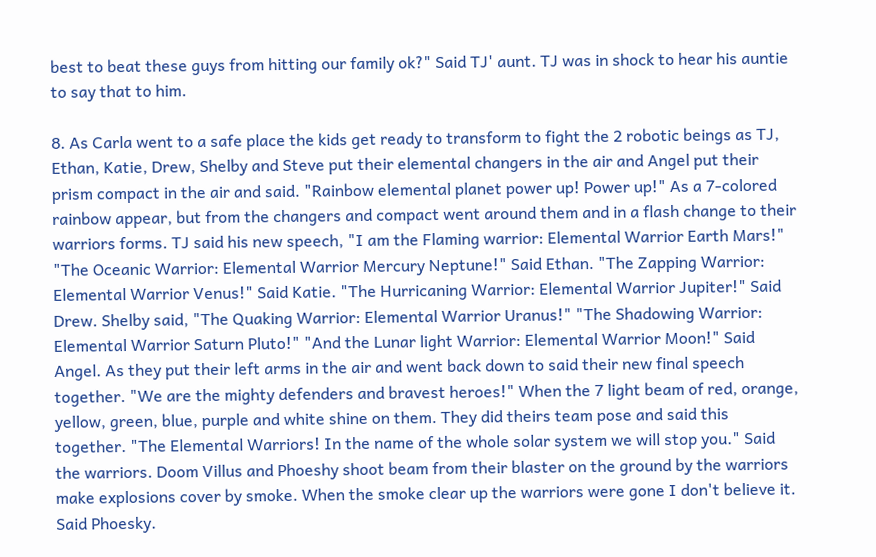best to beat these guys from hitting our family ok?" Said TJ' aunt. TJ was in shock to hear his auntie to say that to him.

8. As Carla went to a safe place the kids get ready to transform to fight the 2 robotic beings as TJ, Ethan, Katie, Drew, Shelby and Steve put their elemental changers in the air and Angel put their prism compact in the air and said. "Rainbow elemental planet power up! Power up!" As a 7-colored rainbow appear, but from the changers and compact went around them and in a flash change to their warriors forms. TJ said his new speech, "I am the Flaming warrior: Elemental Warrior Earth Mars!" "The Oceanic Warrior: Elemental Warrior Mercury Neptune!" Said Ethan. "The Zapping Warrior: Elemental Warrior Venus!" Said Katie. "The Hurricaning Warrior: Elemental Warrior Jupiter!" Said Drew. Shelby said, "The Quaking Warrior: Elemental Warrior Uranus!" "The Shadowing Warrior: Elemental Warrior Saturn Pluto!" "And the Lunar light Warrior: Elemental Warrior Moon!" Said Angel. As they put their left arms in the air and went back down to said their new final speech together. "We are the mighty defenders and bravest heroes!" When the 7 light beam of red, orange, yellow, green, blue, purple and white shine on them. They did theirs team pose and said this together. "The Elemental Warriors! In the name of the whole solar system we will stop you." Said the warriors. Doom Villus and Phoeshy shoot beam from their blaster on the ground by the warriors make explosions cover by smoke. When the smoke clear up the warriors were gone I don't believe it. Said Phoesky.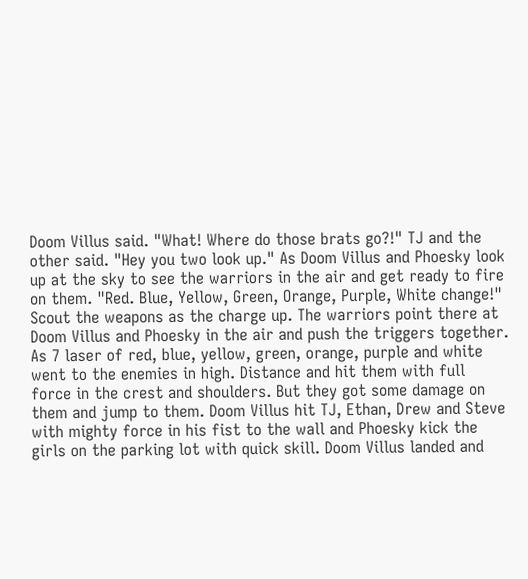Doom Villus said. "What! Where do those brats go?!" TJ and the other said. "Hey you two look up." As Doom Villus and Phoesky look up at the sky to see the warriors in the air and get ready to fire on them. "Red. Blue, Yellow, Green, Orange, Purple, White change!" Scout the weapons as the charge up. The warriors point there at Doom Villus and Phoesky in the air and push the triggers together. As 7 laser of red, blue, yellow, green, orange, purple and white went to the enemies in high. Distance and hit them with full force in the crest and shoulders. But they got some damage on them and jump to them. Doom Villus hit TJ, Ethan, Drew and Steve with mighty force in his fist to the wall and Phoesky kick the girls on the parking lot with quick skill. Doom Villus landed and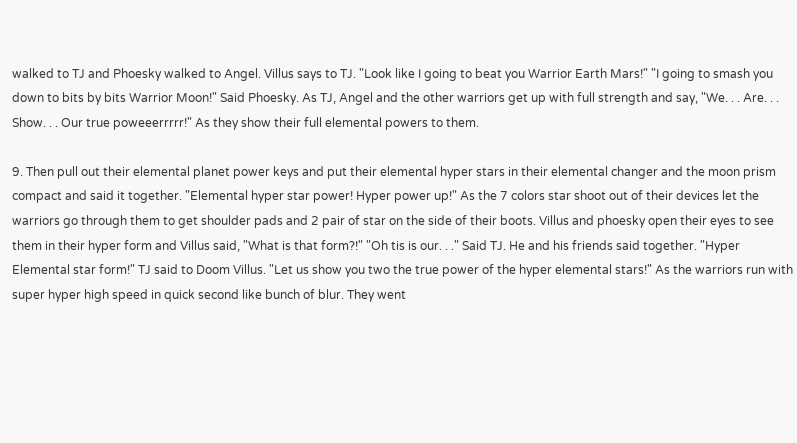walked to TJ and Phoesky walked to Angel. Villus says to TJ. "Look like I going to beat you Warrior Earth Mars!" "I going to smash you down to bits by bits Warrior Moon!" Said Phoesky. As TJ, Angel and the other warriors get up with full strength and say, "We. . . Are. . . Show. . . Our true poweeerrrrr!" As they show their full elemental powers to them.

9. Then pull out their elemental planet power keys and put their elemental hyper stars in their elemental changer and the moon prism compact and said it together. "Elemental hyper star power! Hyper power up!" As the 7 colors star shoot out of their devices let the warriors go through them to get shoulder pads and 2 pair of star on the side of their boots. Villus and phoesky open their eyes to see them in their hyper form and Villus said, "What is that form?!" "Oh tis is our. . ." Said TJ. He and his friends said together. "Hyper Elemental star form!" TJ said to Doom Villus. "Let us show you two the true power of the hyper elemental stars!" As the warriors run with super hyper high speed in quick second like bunch of blur. They went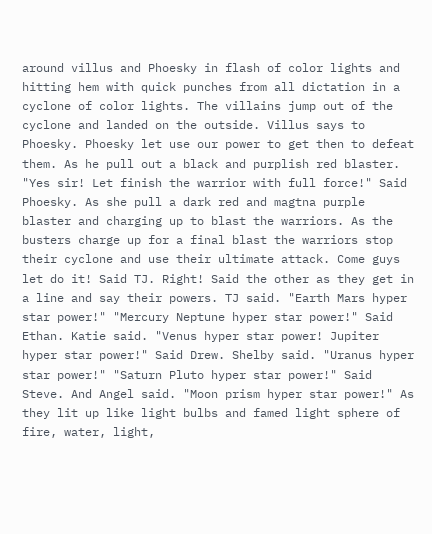around villus and Phoesky in flash of color lights and hitting hem with quick punches from all dictation in a cyclone of color lights. The villains jump out of the cyclone and landed on the outside. Villus says to Phoesky. Phoesky let use our power to get then to defeat them. As he pull out a black and purplish red blaster. "Yes sir! Let finish the warrior with full force!" Said Phoesky. As she pull a dark red and magtna purple blaster and charging up to blast the warriors. As the busters charge up for a final blast the warriors stop their cyclone and use their ultimate attack. Come guys let do it! Said TJ. Right! Said the other as they get in a line and say their powers. TJ said. "Earth Mars hyper star power!" "Mercury Neptune hyper star power!" Said Ethan. Katie said. "Venus hyper star power! Jupiter hyper star power!" Said Drew. Shelby said. "Uranus hyper star power!" "Saturn Pluto hyper star power!" Said Steve. And Angel said. "Moon prism hyper star power!" As they lit up like light bulbs and famed light sphere of fire, water, light,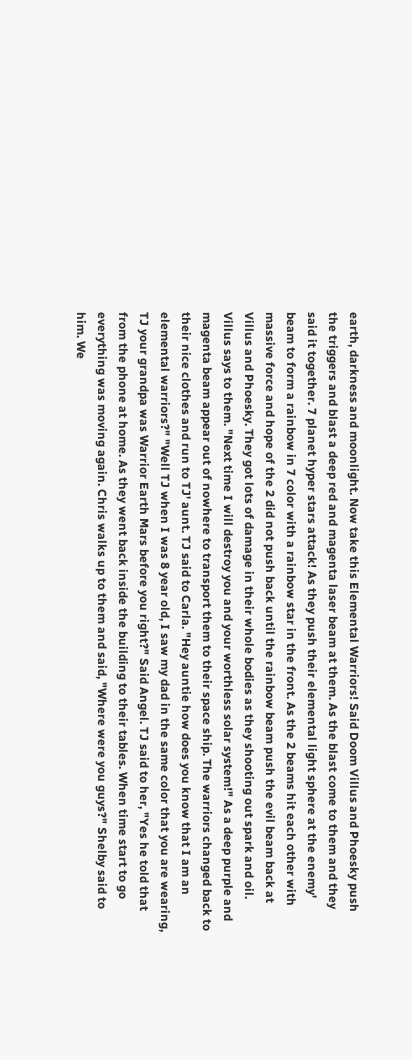earth, darkness and moonlight. Now take this Elemental Warriors! Said Doom Villus and Phoesky push the triggers and blast a deep red and magenta laser beam at them. As the blast come to them and they said it together. 7 planet hyper stars attack! As they push their elemental light sphere at the enemy' beam to form a rainbow in 7 color with a rainbow star in the front. As the 2 beams hit each other with massive force and hope of the 2 did not push back until the rainbow beam push the evil beam back at Villus and Phoesky. They got lots of damage in their whole bodies as they shooting out spark and oil. Villus says to them. "Next time I will destroy you and your worthless solar system!" As a deep purple and magenta beam appear out of nowhere to transport them to their space ship. The warriors changed back to their nice clothes and run to TJ' aunt. TJ said to Carla. "Hey auntie how does you know that I am an elemental warriors?" "Well TJ when I was 8 year old, I saw my dad in the same color that you are wearing, TJ your grandpa was Warrior Earth Mars before you right?" Said Angel. TJ said to her, "Yes he told that from the phone at home. As they went back inside the building to their tables. When time start to go everything was moving again. Chris walks up to them and said, "Where were you guys?" Shelby said to him. We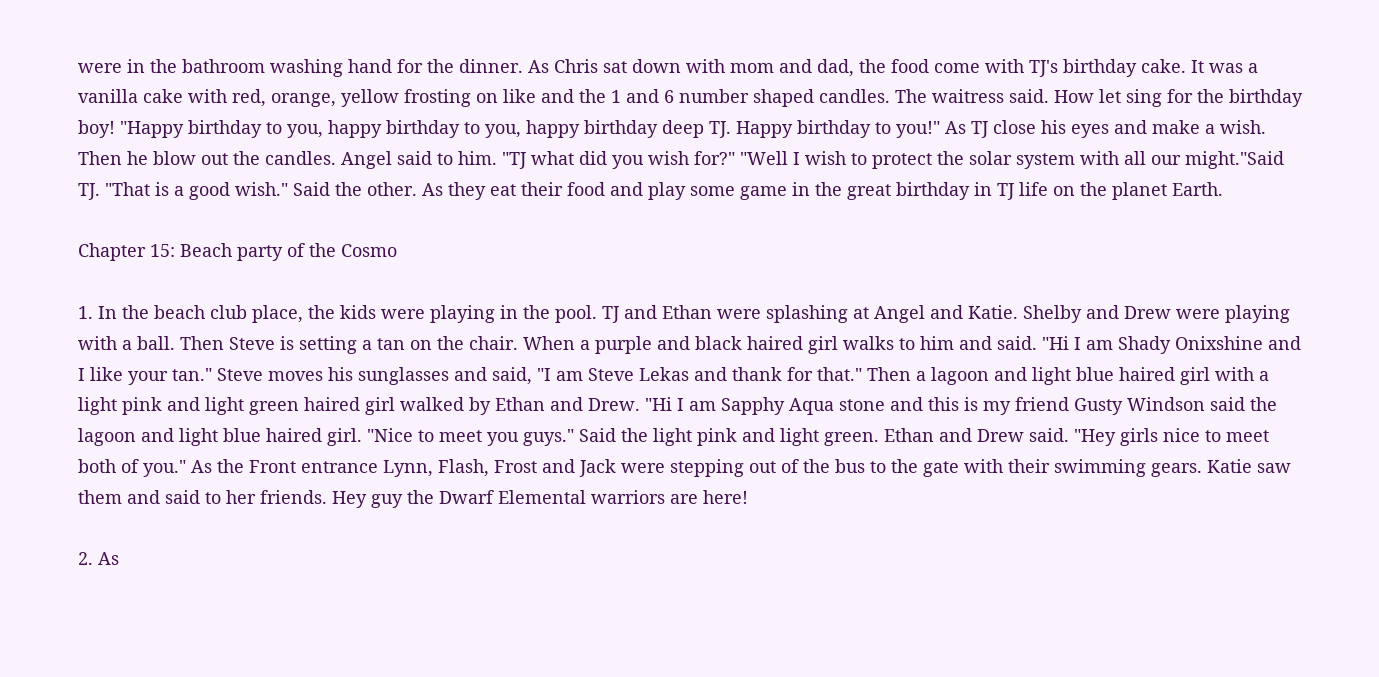were in the bathroom washing hand for the dinner. As Chris sat down with mom and dad, the food come with TJ's birthday cake. It was a vanilla cake with red, orange, yellow frosting on like and the 1 and 6 number shaped candles. The waitress said. How let sing for the birthday boy! "Happy birthday to you, happy birthday to you, happy birthday deep TJ. Happy birthday to you!" As TJ close his eyes and make a wish. Then he blow out the candles. Angel said to him. "TJ what did you wish for?" "Well I wish to protect the solar system with all our might."Said TJ. "That is a good wish." Said the other. As they eat their food and play some game in the great birthday in TJ life on the planet Earth.

Chapter 15: Beach party of the Cosmo

1. In the beach club place, the kids were playing in the pool. TJ and Ethan were splashing at Angel and Katie. Shelby and Drew were playing with a ball. Then Steve is setting a tan on the chair. When a purple and black haired girl walks to him and said. "Hi I am Shady Onixshine and I like your tan." Steve moves his sunglasses and said, "I am Steve Lekas and thank for that." Then a lagoon and light blue haired girl with a light pink and light green haired girl walked by Ethan and Drew. "Hi I am Sapphy Aqua stone and this is my friend Gusty Windson said the lagoon and light blue haired girl. "Nice to meet you guys." Said the light pink and light green. Ethan and Drew said. "Hey girls nice to meet both of you." As the Front entrance Lynn, Flash, Frost and Jack were stepping out of the bus to the gate with their swimming gears. Katie saw them and said to her friends. Hey guy the Dwarf Elemental warriors are here!

2. As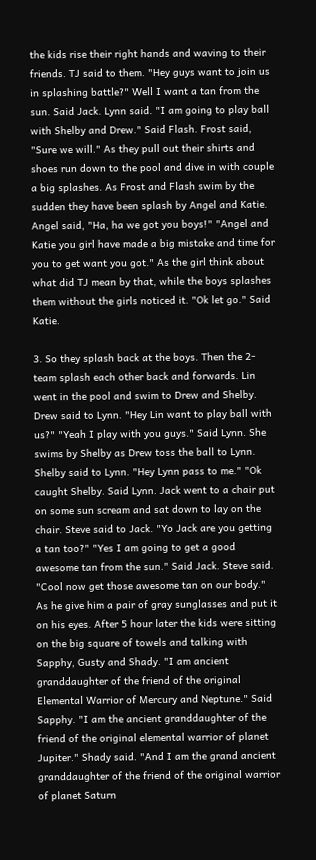the kids rise their right hands and waving to their friends. TJ said to them. "Hey guys want to join us in splashing battle?" Well I want a tan from the sun. Said Jack. Lynn said. "I am going to play ball with Shelby and Drew." Said Flash. Frost said, "Sure we will." As they pull out their shirts and shoes run down to the pool and dive in with couple a big splashes. As Frost and Flash swim by the sudden they have been splash by Angel and Katie. Angel said, "Ha, ha we got you boys!" "Angel and Katie you girl have made a big mistake and time for you to get want you got." As the girl think about what did TJ mean by that, while the boys splashes them without the girls noticed it. "Ok let go." Said Katie.

3. So they splash back at the boys. Then the 2-team splash each other back and forwards. Lin went in the pool and swim to Drew and Shelby. Drew said to Lynn. "Hey Lin want to play ball with us?" "Yeah I play with you guys." Said Lynn. She swims by Shelby as Drew toss the ball to Lynn. Shelby said to Lynn. "Hey Lynn pass to me." "Ok caught Shelby. Said Lynn. Jack went to a chair put on some sun scream and sat down to lay on the chair. Steve said to Jack. "Yo Jack are you getting a tan too?" "Yes I am going to get a good awesome tan from the sun." Said Jack. Steve said. "Cool now get those awesome tan on our body." As he give him a pair of gray sunglasses and put it on his eyes. After 5 hour later the kids were sitting on the big square of towels and talking with Sapphy, Gusty and Shady. "I am ancient granddaughter of the friend of the original Elemental Warrior of Mercury and Neptune." Said Sapphy. "I am the ancient granddaughter of the friend of the original elemental warrior of planet Jupiter." Shady said. "And I am the grand ancient granddaughter of the friend of the original warrior of planet Saturn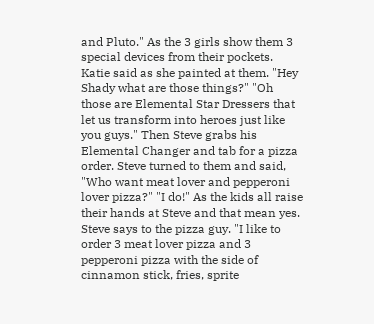and Pluto." As the 3 girls show them 3 special devices from their pockets. Katie said as she painted at them. "Hey Shady what are those things?" "Oh those are Elemental Star Dressers that let us transform into heroes just like you guys." Then Steve grabs his Elemental Changer and tab for a pizza order. Steve turned to them and said, "Who want meat lover and pepperoni lover pizza?" "I do!" As the kids all raise their hands at Steve and that mean yes. Steve says to the pizza guy. "I like to order 3 meat lover pizza and 3 pepperoni pizza with the side of cinnamon stick, fries, sprite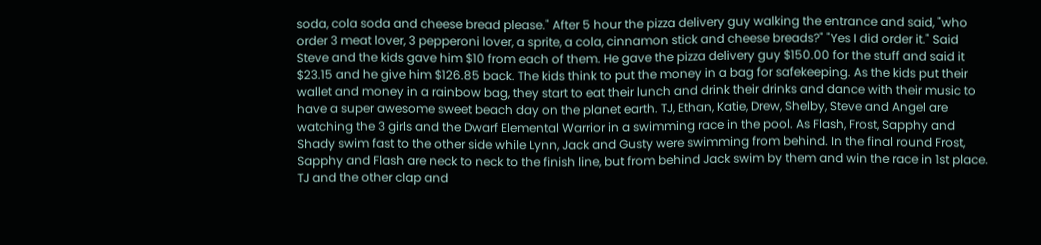soda, cola soda and cheese bread please." After 5 hour the pizza delivery guy walking the entrance and said, "who order 3 meat lover, 3 pepperoni lover, a sprite, a cola, cinnamon stick and cheese breads?" "Yes I did order it." Said Steve and the kids gave him $10 from each of them. He gave the pizza delivery guy $150.00 for the stuff and said it $23.15 and he give him $126.85 back. The kids think to put the money in a bag for safekeeping. As the kids put their wallet and money in a rainbow bag, they start to eat their lunch and drink their drinks and dance with their music to have a super awesome sweet beach day on the planet earth. TJ, Ethan, Katie, Drew, Shelby, Steve and Angel are watching the 3 girls and the Dwarf Elemental Warrior in a swimming race in the pool. As Flash, Frost, Sapphy and Shady swim fast to the other side while Lynn, Jack and Gusty were swimming from behind. In the final round Frost, Sapphy and Flash are neck to neck to the finish line, but from behind Jack swim by them and win the race in 1st place. TJ and the other clap and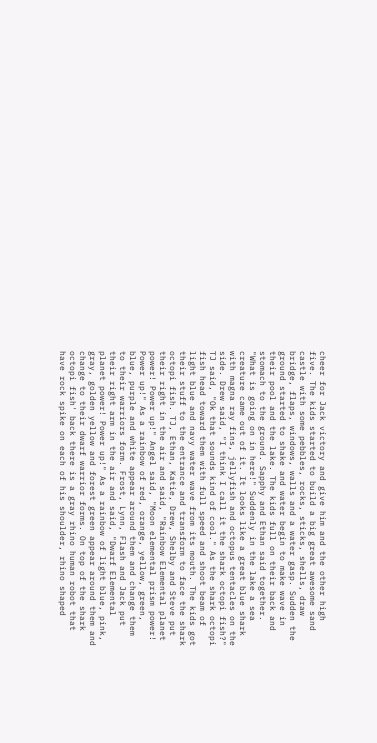cheer for Jack victory and give him and the other high five. The kids started to build a big great awesome sand castle with some pebbles, rocks, sticks, shells, draw bridge, flaps, windows, walls and a water gasp. Sudden the ground started to shake and water begin to make wave in their pool and the lake. The kids full on their back and stomach to the ground. Sapphy and Ethan said together. "What is going on in here!" Suddenly in the lake a sea creature came out of it. It looks like a great blue shark with magna ray fins, jellyfish and octopus tentacles on the side. Drew said, "I think I call it the shark octopi fish?" TJ said, "Ok that sounds kind of cool." As the shark octopi fish head toward them with full speed and shoot beam of light blue and navy water wave from its mouth. The kids got their stuff to the entrance and transform to face the shark octopi fish. TJ, Ethan, Katie, Drew, Shelby and Steve put their right in the air and said, "Rainbow Elemental planet power! Power up!" Angel said, "Moon elemental prism power! Power up!" As a rainbow of red, orange, yellow, green, blue, purple and white appear around them and change them to their warriors form. Frost, Lynn, Flash and Jack put their right arm in the air and said, "Dwarf Elemental planet power! Power up!" As a rainbow of light blue, pink, gray, golden yellow and forest green appear around them and change to their dwarf warrior forms. On top of the shark octopi fish' back there is a gray rhino human robot that have rock spike on each of his shoulder, rhino shaped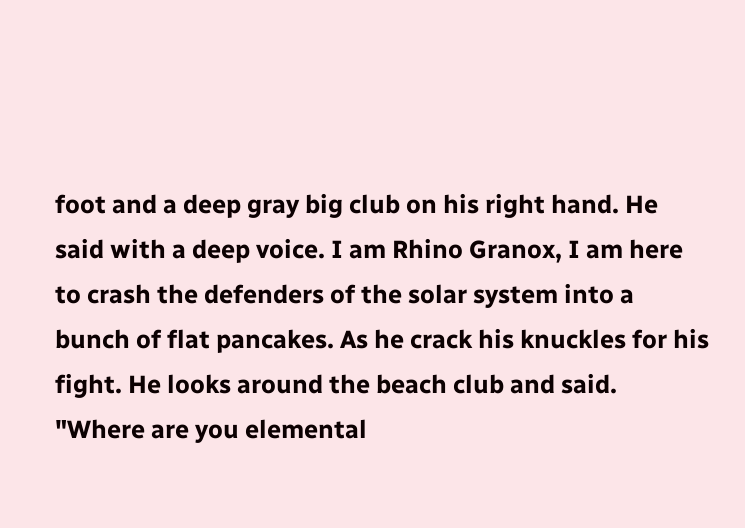foot and a deep gray big club on his right hand. He said with a deep voice. I am Rhino Granox, I am here to crash the defenders of the solar system into a bunch of flat pancakes. As he crack his knuckles for his fight. He looks around the beach club and said. "Where are you elemental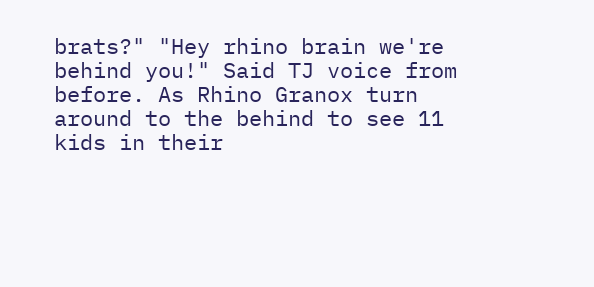brats?" "Hey rhino brain we're behind you!" Said TJ voice from before. As Rhino Granox turn around to the behind to see 11 kids in their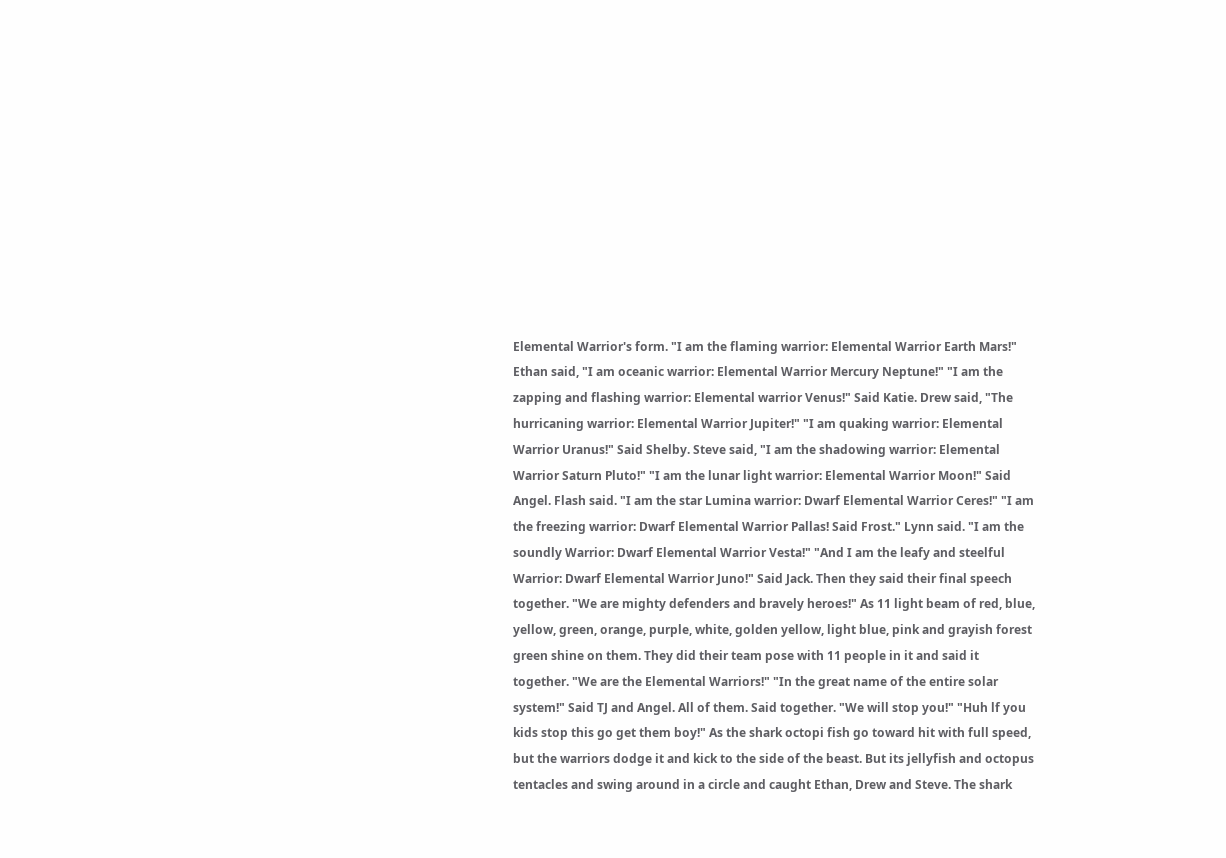Elemental Warrior's form. "I am the flaming warrior: Elemental Warrior Earth Mars!" Ethan said, "I am oceanic warrior: Elemental Warrior Mercury Neptune!" "I am the zapping and flashing warrior: Elemental warrior Venus!" Said Katie. Drew said, "The hurricaning warrior: Elemental Warrior Jupiter!" "I am quaking warrior: Elemental Warrior Uranus!" Said Shelby. Steve said, "I am the shadowing warrior: Elemental Warrior Saturn Pluto!" "I am the lunar light warrior: Elemental Warrior Moon!" Said Angel. Flash said. "I am the star Lumina warrior: Dwarf Elemental Warrior Ceres!" "I am the freezing warrior: Dwarf Elemental Warrior Pallas! Said Frost." Lynn said. "I am the soundly Warrior: Dwarf Elemental Warrior Vesta!" "And I am the leafy and steelful Warrior: Dwarf Elemental Warrior Juno!" Said Jack. Then they said their final speech together. "We are mighty defenders and bravely heroes!" As 11 light beam of red, blue, yellow, green, orange, purple, white, golden yellow, light blue, pink and grayish forest green shine on them. They did their team pose with 11 people in it and said it together. "We are the Elemental Warriors!" "In the great name of the entire solar system!" Said TJ and Angel. All of them. Said together. "We will stop you!" "Huh lf you kids stop this go get them boy!" As the shark octopi fish go toward hit with full speed, but the warriors dodge it and kick to the side of the beast. But its jellyfish and octopus tentacles and swing around in a circle and caught Ethan, Drew and Steve. The shark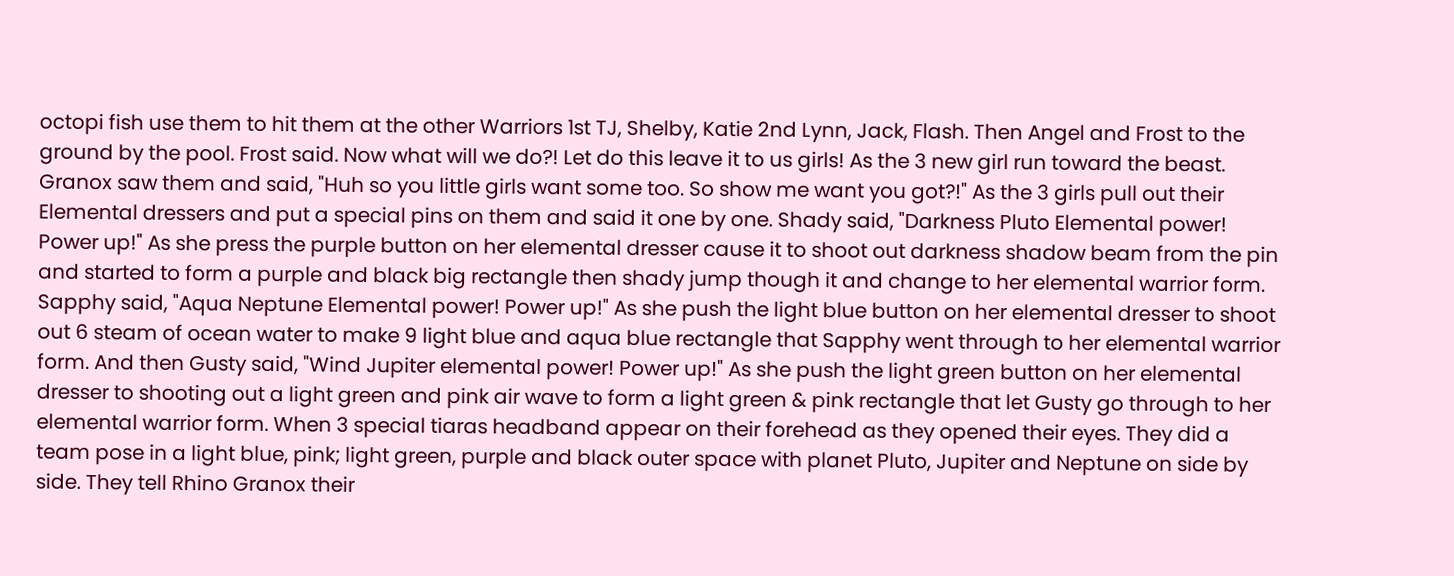octopi fish use them to hit them at the other Warriors 1st TJ, Shelby, Katie 2nd Lynn, Jack, Flash. Then Angel and Frost to the ground by the pool. Frost said. Now what will we do?! Let do this leave it to us girls! As the 3 new girl run toward the beast. Granox saw them and said, "Huh so you little girls want some too. So show me want you got?!" As the 3 girls pull out their Elemental dressers and put a special pins on them and said it one by one. Shady said, "Darkness Pluto Elemental power! Power up!" As she press the purple button on her elemental dresser cause it to shoot out darkness shadow beam from the pin and started to form a purple and black big rectangle then shady jump though it and change to her elemental warrior form. Sapphy said, "Aqua Neptune Elemental power! Power up!" As she push the light blue button on her elemental dresser to shoot out 6 steam of ocean water to make 9 light blue and aqua blue rectangle that Sapphy went through to her elemental warrior form. And then Gusty said, "Wind Jupiter elemental power! Power up!" As she push the light green button on her elemental dresser to shooting out a light green and pink air wave to form a light green & pink rectangle that let Gusty go through to her elemental warrior form. When 3 special tiaras headband appear on their forehead as they opened their eyes. They did a team pose in a light blue, pink; light green, purple and black outer space with planet Pluto, Jupiter and Neptune on side by side. They tell Rhino Granox their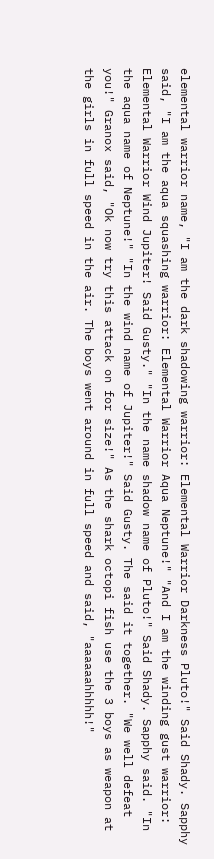elemental warrior name, "I am the dark shadowing warrior: Elemental Warrior Darkness Pluto!" Said Shady. Sapphy said, "I am the aqua squashing warrior: Elemental Warrior Aqua Neptune!" "And I am the winding gust warrior: Elemental Warrior Wind Jupiter! Said Gusty." "In the name shadow name of Pluto!" Said Shady. Sapphy said. "In the aqua name of Neptune!" "In the wind name of Jupiter!" Said Gusty. The said it together. "We well defeat you!" Granox said, "Ok now try this attack on for size!" As the shark octopi fish use the 3 boys as weapon at the girls in full speed in the air. The boys went around in full speed and said, "aaaaaahhhhh!"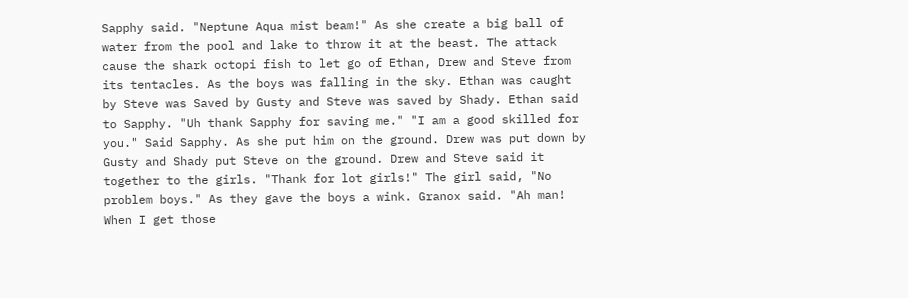Sapphy said. "Neptune Aqua mist beam!" As she create a big ball of water from the pool and lake to throw it at the beast. The attack cause the shark octopi fish to let go of Ethan, Drew and Steve from its tentacles. As the boys was falling in the sky. Ethan was caught by Steve was Saved by Gusty and Steve was saved by Shady. Ethan said to Sapphy. "Uh thank Sapphy for saving me." "I am a good skilled for you." Said Sapphy. As she put him on the ground. Drew was put down by Gusty and Shady put Steve on the ground. Drew and Steve said it together to the girls. "Thank for lot girls!" The girl said, "No problem boys." As they gave the boys a wink. Granox said. "Ah man! When I get those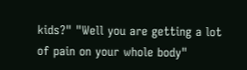kids?" "Well you are getting a lot of pain on your whole body"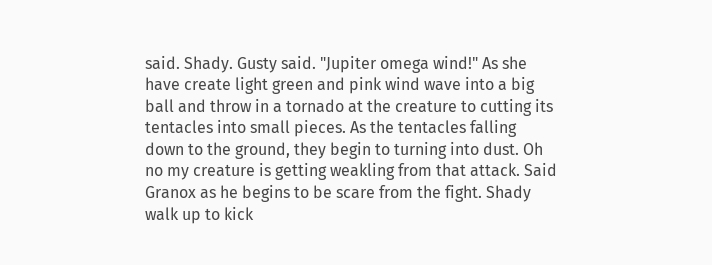said. Shady. Gusty said. "Jupiter omega wind!" As she have create light green and pink wind wave into a big ball and throw in a tornado at the creature to cutting its tentacles into small pieces. As the tentacles falling down to the ground, they begin to turning into dust. Oh no my creature is getting weakling from that attack. Said Granox as he begins to be scare from the fight. Shady walk up to kick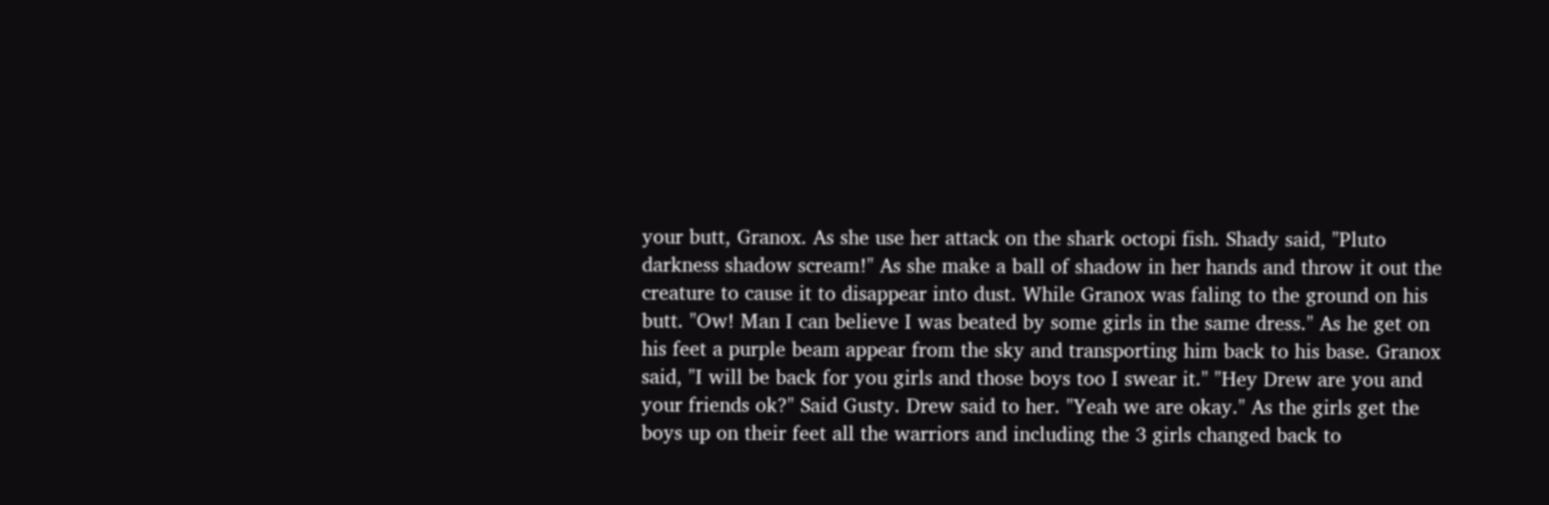your butt, Granox. As she use her attack on the shark octopi fish. Shady said, "Pluto darkness shadow scream!" As she make a ball of shadow in her hands and throw it out the creature to cause it to disappear into dust. While Granox was faling to the ground on his butt. "Ow! Man I can believe I was beated by some girls in the same dress." As he get on his feet a purple beam appear from the sky and transporting him back to his base. Granox said, "I will be back for you girls and those boys too I swear it." "Hey Drew are you and your friends ok?" Said Gusty. Drew said to her. "Yeah we are okay." As the girls get the boys up on their feet all the warriors and including the 3 girls changed back to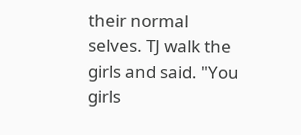their normal selves. TJ walk the girls and said. "You girls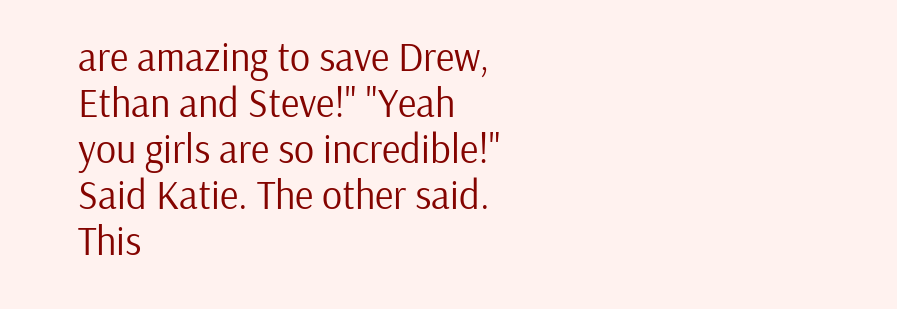are amazing to save Drew, Ethan and Steve!" "Yeah you girls are so incredible!" Said Katie. The other said. This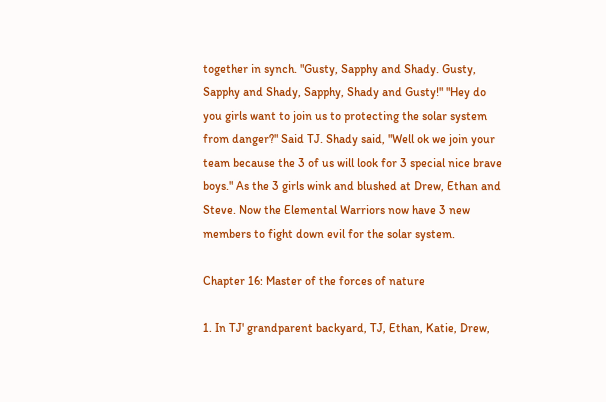together in synch. "Gusty, Sapphy and Shady. Gusty, Sapphy and Shady, Sapphy, Shady and Gusty!" "Hey do you girls want to join us to protecting the solar system from danger?" Said TJ. Shady said, "Well ok we join your team because the 3 of us will look for 3 special nice brave boys." As the 3 girls wink and blushed at Drew, Ethan and Steve. Now the Elemental Warriors now have 3 new members to fight down evil for the solar system.

Chapter 16: Master of the forces of nature

1. In TJ' grandparent backyard, TJ, Ethan, Katie, Drew,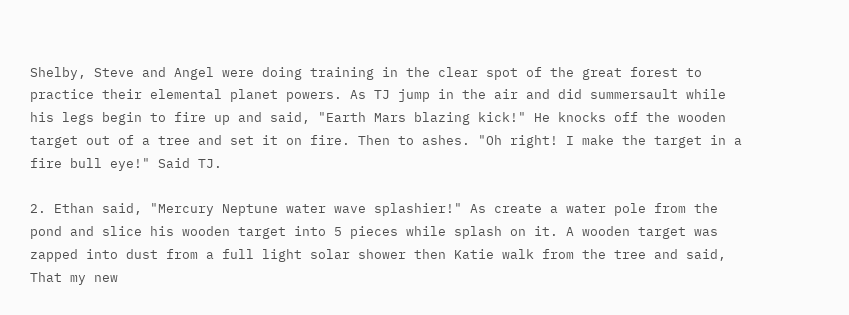Shelby, Steve and Angel were doing training in the clear spot of the great forest to practice their elemental planet powers. As TJ jump in the air and did summersault while his legs begin to fire up and said, "Earth Mars blazing kick!" He knocks off the wooden target out of a tree and set it on fire. Then to ashes. "Oh right! I make the target in a fire bull eye!" Said TJ.

2. Ethan said, "Mercury Neptune water wave splashier!" As create a water pole from the pond and slice his wooden target into 5 pieces while splash on it. A wooden target was zapped into dust from a full light solar shower then Katie walk from the tree and said, That my new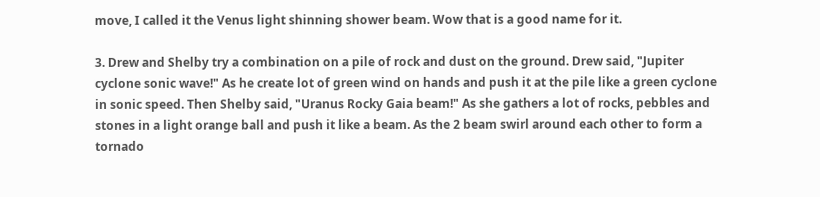move, I called it the Venus light shinning shower beam. Wow that is a good name for it.

3. Drew and Shelby try a combination on a pile of rock and dust on the ground. Drew said, "Jupiter cyclone sonic wave!" As he create lot of green wind on hands and push it at the pile like a green cyclone in sonic speed. Then Shelby said, "Uranus Rocky Gaia beam!" As she gathers a lot of rocks, pebbles and stones in a light orange ball and push it like a beam. As the 2 beam swirl around each other to form a tornado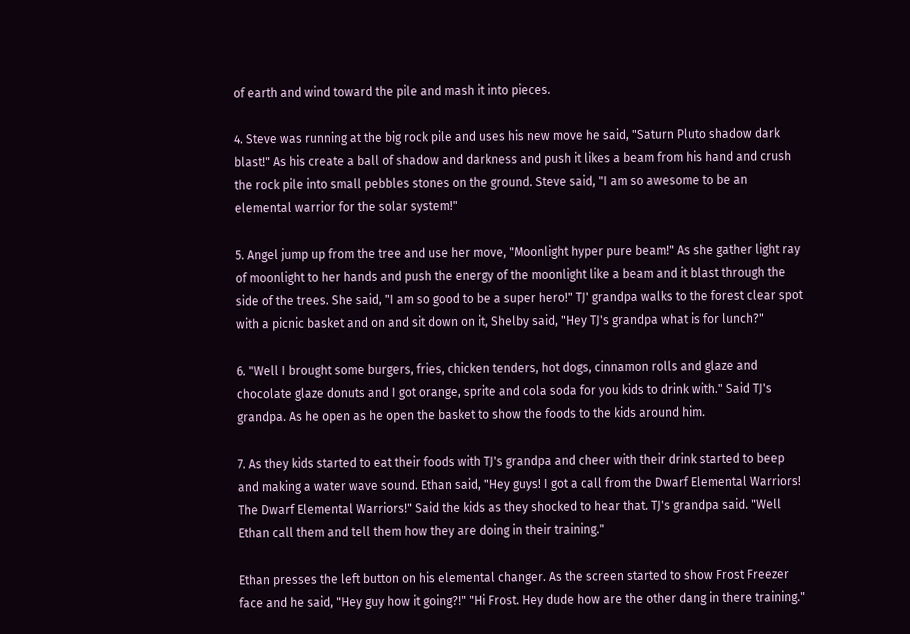of earth and wind toward the pile and mash it into pieces.

4. Steve was running at the big rock pile and uses his new move he said, "Saturn Pluto shadow dark blast!" As his create a ball of shadow and darkness and push it likes a beam from his hand and crush the rock pile into small pebbles stones on the ground. Steve said, "I am so awesome to be an elemental warrior for the solar system!"

5. Angel jump up from the tree and use her move, "Moonlight hyper pure beam!" As she gather light ray of moonlight to her hands and push the energy of the moonlight like a beam and it blast through the side of the trees. She said, "I am so good to be a super hero!" TJ' grandpa walks to the forest clear spot with a picnic basket and on and sit down on it, Shelby said, "Hey TJ's grandpa what is for lunch?"

6. "Well I brought some burgers, fries, chicken tenders, hot dogs, cinnamon rolls and glaze and chocolate glaze donuts and I got orange, sprite and cola soda for you kids to drink with." Said TJ's grandpa. As he open as he open the basket to show the foods to the kids around him.

7. As they kids started to eat their foods with TJ's grandpa and cheer with their drink started to beep and making a water wave sound. Ethan said, "Hey guys! I got a call from the Dwarf Elemental Warriors! The Dwarf Elemental Warriors!" Said the kids as they shocked to hear that. TJ's grandpa said. "Well Ethan call them and tell them how they are doing in their training."

Ethan presses the left button on his elemental changer. As the screen started to show Frost Freezer face and he said, "Hey guy how it going?!" "Hi Frost. Hey dude how are the other dang in there training."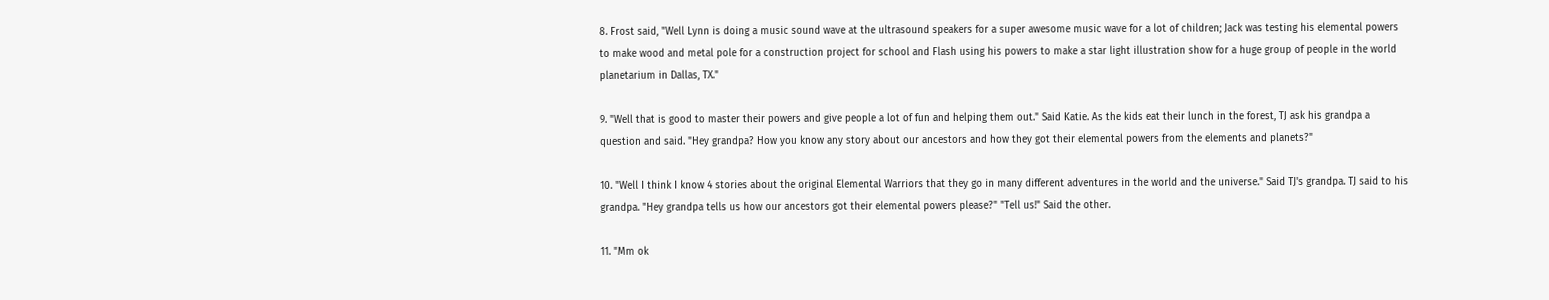8. Frost said, "Well Lynn is doing a music sound wave at the ultrasound speakers for a super awesome music wave for a lot of children; Jack was testing his elemental powers to make wood and metal pole for a construction project for school and Flash using his powers to make a star light illustration show for a huge group of people in the world planetarium in Dallas, TX."

9. "Well that is good to master their powers and give people a lot of fun and helping them out." Said Katie. As the kids eat their lunch in the forest, TJ ask his grandpa a question and said. "Hey grandpa? How you know any story about our ancestors and how they got their elemental powers from the elements and planets?"

10. "Well I think I know 4 stories about the original Elemental Warriors that they go in many different adventures in the world and the universe." Said TJ's grandpa. TJ said to his grandpa. "Hey grandpa tells us how our ancestors got their elemental powers please?" "Tell us!" Said the other.

11. "Mm ok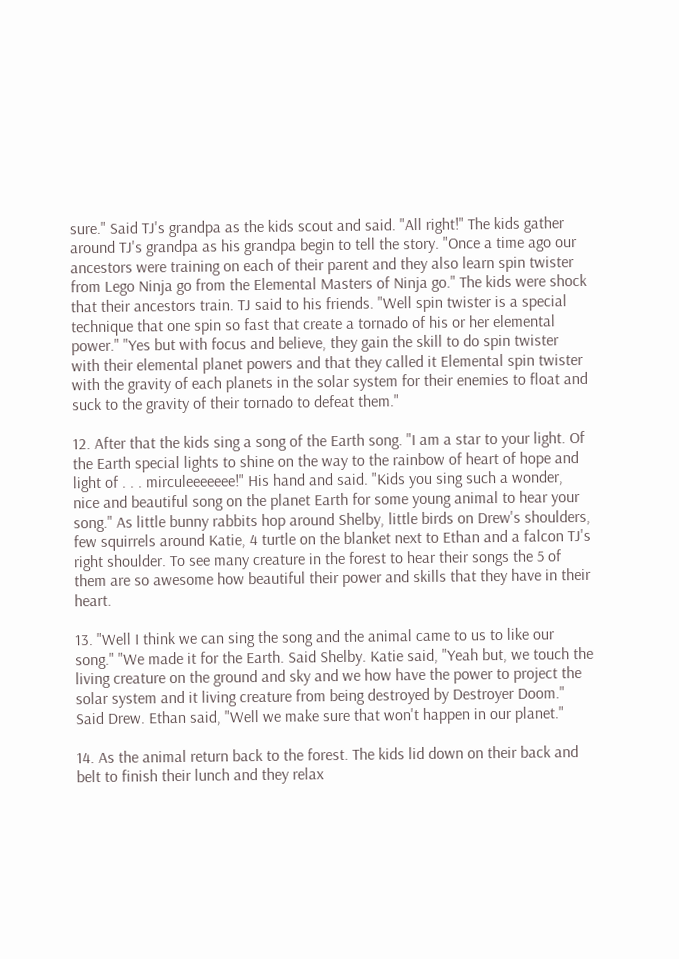sure." Said TJ's grandpa as the kids scout and said. "All right!" The kids gather around TJ's grandpa as his grandpa begin to tell the story. "Once a time ago our ancestors were training on each of their parent and they also learn spin twister from Lego Ninja go from the Elemental Masters of Ninja go." The kids were shock that their ancestors train. TJ said to his friends. "Well spin twister is a special technique that one spin so fast that create a tornado of his or her elemental power." "Yes but with focus and believe, they gain the skill to do spin twister with their elemental planet powers and that they called it Elemental spin twister with the gravity of each planets in the solar system for their enemies to float and suck to the gravity of their tornado to defeat them."

12. After that the kids sing a song of the Earth song. "I am a star to your light. Of the Earth special lights to shine on the way to the rainbow of heart of hope and light of . . . mirculeeeeeee!" His hand and said. "Kids you sing such a wonder, nice and beautiful song on the planet Earth for some young animal to hear your song." As little bunny rabbits hop around Shelby, little birds on Drew's shoulders, few squirrels around Katie, 4 turtle on the blanket next to Ethan and a falcon TJ's right shoulder. To see many creature in the forest to hear their songs the 5 of them are so awesome how beautiful their power and skills that they have in their heart.

13. "Well I think we can sing the song and the animal came to us to like our song." "We made it for the Earth. Said Shelby. Katie said, "Yeah but, we touch the living creature on the ground and sky and we how have the power to project the solar system and it living creature from being destroyed by Destroyer Doom." Said Drew. Ethan said, "Well we make sure that won't happen in our planet."

14. As the animal return back to the forest. The kids lid down on their back and belt to finish their lunch and they relax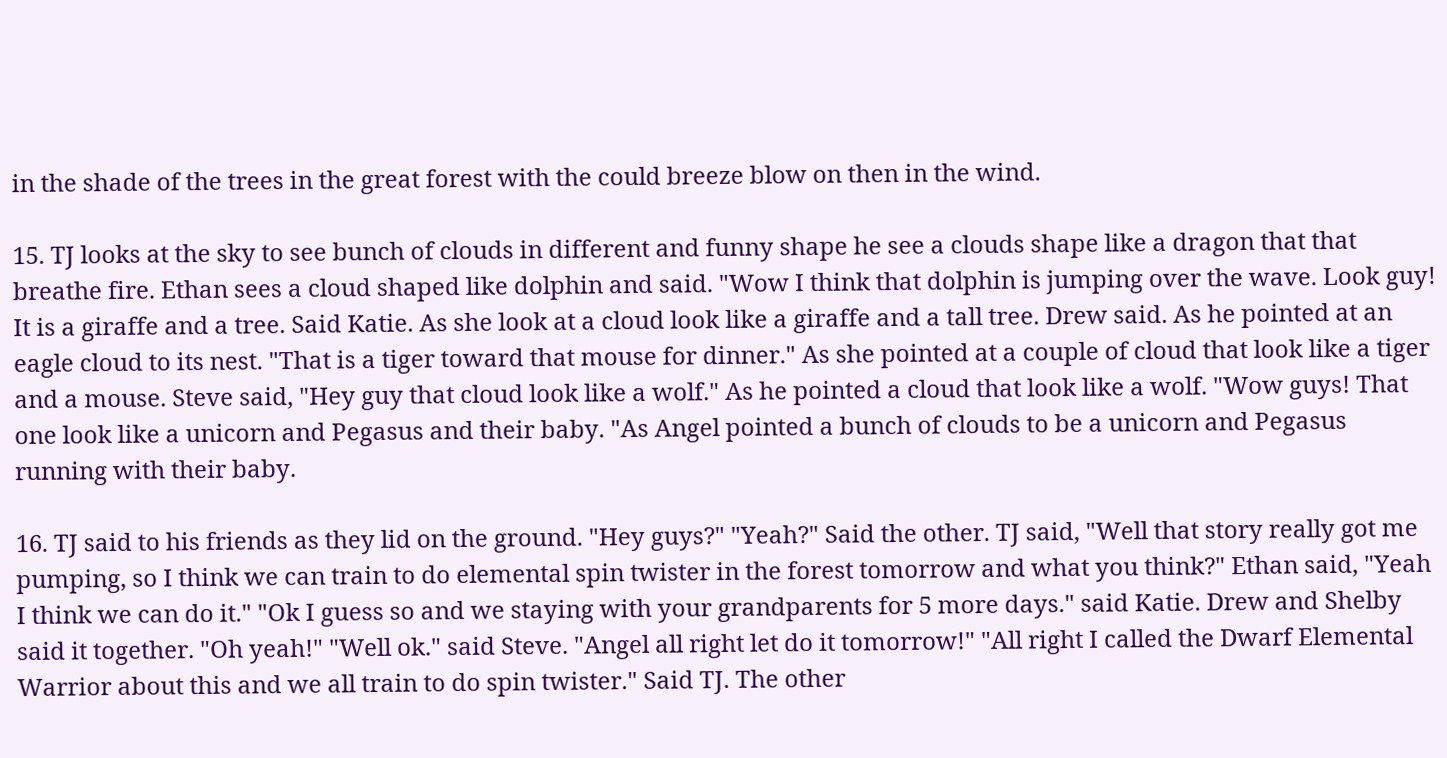in the shade of the trees in the great forest with the could breeze blow on then in the wind.

15. TJ looks at the sky to see bunch of clouds in different and funny shape he see a clouds shape like a dragon that that breathe fire. Ethan sees a cloud shaped like dolphin and said. "Wow I think that dolphin is jumping over the wave. Look guy! It is a giraffe and a tree. Said Katie. As she look at a cloud look like a giraffe and a tall tree. Drew said. As he pointed at an eagle cloud to its nest. "That is a tiger toward that mouse for dinner." As she pointed at a couple of cloud that look like a tiger and a mouse. Steve said, "Hey guy that cloud look like a wolf." As he pointed a cloud that look like a wolf. "Wow guys! That one look like a unicorn and Pegasus and their baby. "As Angel pointed a bunch of clouds to be a unicorn and Pegasus running with their baby.

16. TJ said to his friends as they lid on the ground. "Hey guys?" "Yeah?" Said the other. TJ said, "Well that story really got me pumping, so I think we can train to do elemental spin twister in the forest tomorrow and what you think?" Ethan said, "Yeah I think we can do it." "Ok I guess so and we staying with your grandparents for 5 more days." said Katie. Drew and Shelby said it together. "Oh yeah!" "Well ok." said Steve. "Angel all right let do it tomorrow!" "All right I called the Dwarf Elemental Warrior about this and we all train to do spin twister." Said TJ. The other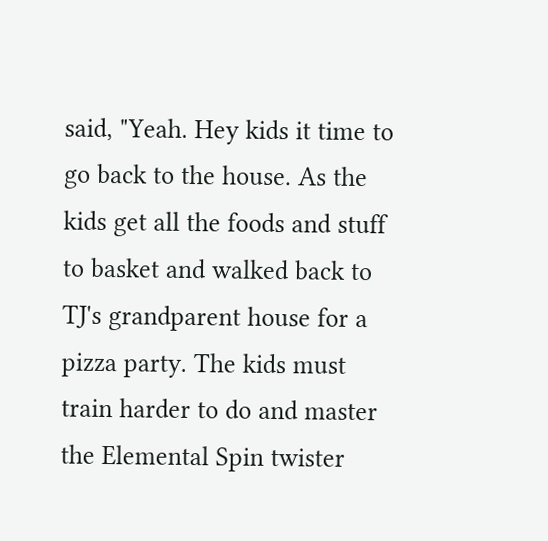said, "Yeah. Hey kids it time to go back to the house. As the kids get all the foods and stuff to basket and walked back to TJ's grandparent house for a pizza party. The kids must train harder to do and master the Elemental Spin twister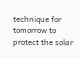technique for tomorrow to protect the solar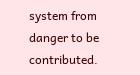system from danger to be contributed.